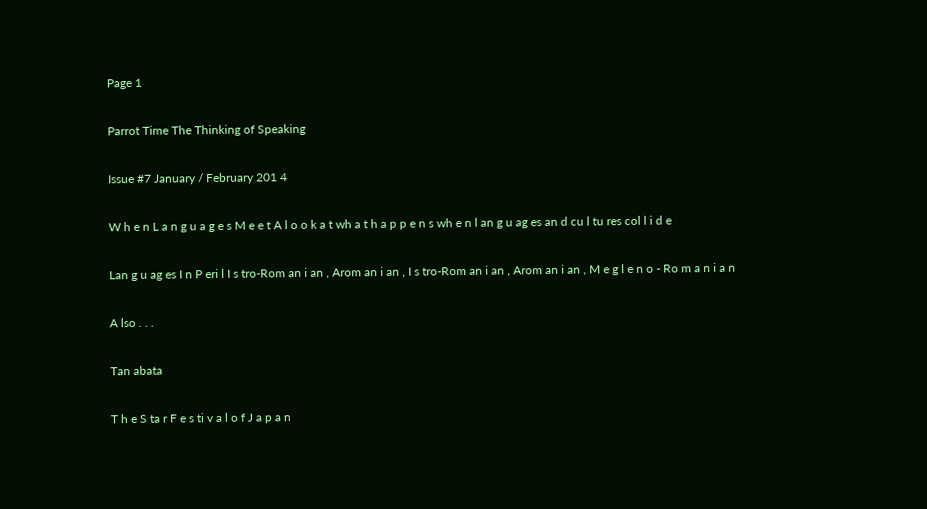Page 1

Parrot Time The Thinking of Speaking

Issue #7 January / February 201 4

W h e n L a n g u a g e s M e e t A l o o k a t wh a t h a p p e n s wh e n l an g u ag es an d cu l tu res col l i d e

Lan g u ag es I n P eri l I s tro-Rom an i an , Arom an i an , I s tro-Rom an i an , Arom an i an , M e g l e n o - Ro m a n i a n

A lso . . .

Tan abata

T h e S ta r F e s ti v a l o f J a p a n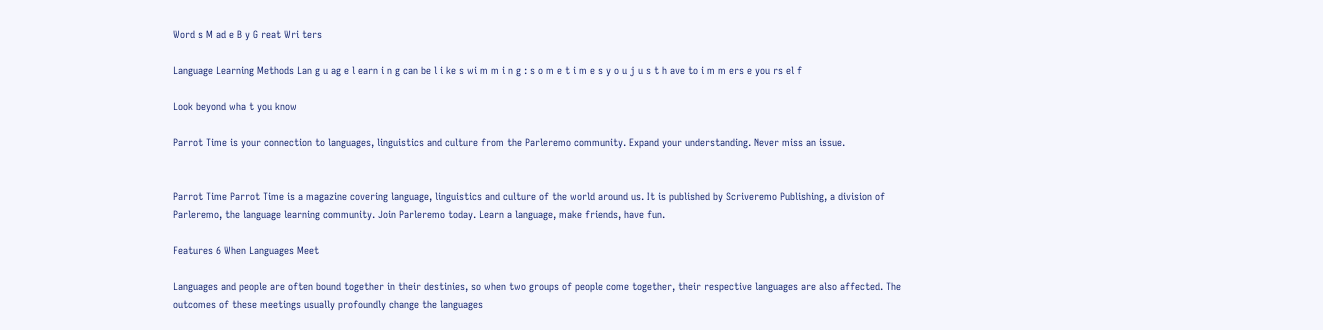Word s M ad e B y G reat Wri ters

Language Learning Methods Lan g u ag e l earn i n g can be l i ke s wi m m i n g : s o m e t i m e s y o u j u s t h ave to i m m ers e you rs el f

Look beyond wha t you know

Parrot Time is your connection to languages, linguistics and culture from the Parleremo community. Expand your understanding. Never miss an issue.


Parrot Time Parrot Time is a magazine covering language, linguistics and culture of the world around us. It is published by Scriveremo Publishing, a division of Parleremo, the language learning community. Join Parleremo today. Learn a language, make friends, have fun.

Features 6 When Languages Meet

Languages and people are often bound together in their destinies, so when two groups of people come together, their respective languages are also affected. The outcomes of these meetings usually profoundly change the languages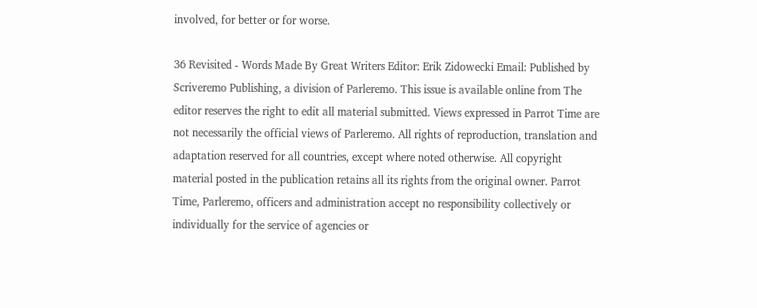involved, for better or for worse.

36 Revisited - Words Made By Great Writers Editor: Erik Zidowecki Email: Published by Scriveremo Publishing, a division of Parleremo. This issue is available online from The editor reserves the right to edit all material submitted. Views expressed in Parrot Time are not necessarily the official views of Parleremo. All rights of reproduction, translation and adaptation reserved for all countries, except where noted otherwise. All copyright material posted in the publication retains all its rights from the original owner. Parrot Time, Parleremo, officers and administration accept no responsibility collectively or individually for the service of agencies or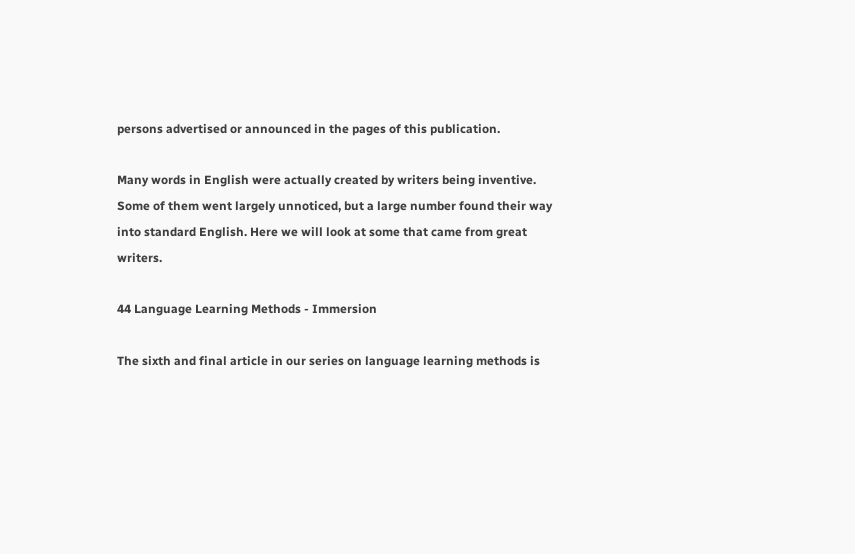persons advertised or announced in the pages of this publication.

Many words in English were actually created by writers being inventive. Some of them went largely unnoticed, but a large number found their way into standard English. Here we will look at some that came from great writers.

44 Language Learning Methods - Immersion

The sixth and final article in our series on language learning methods is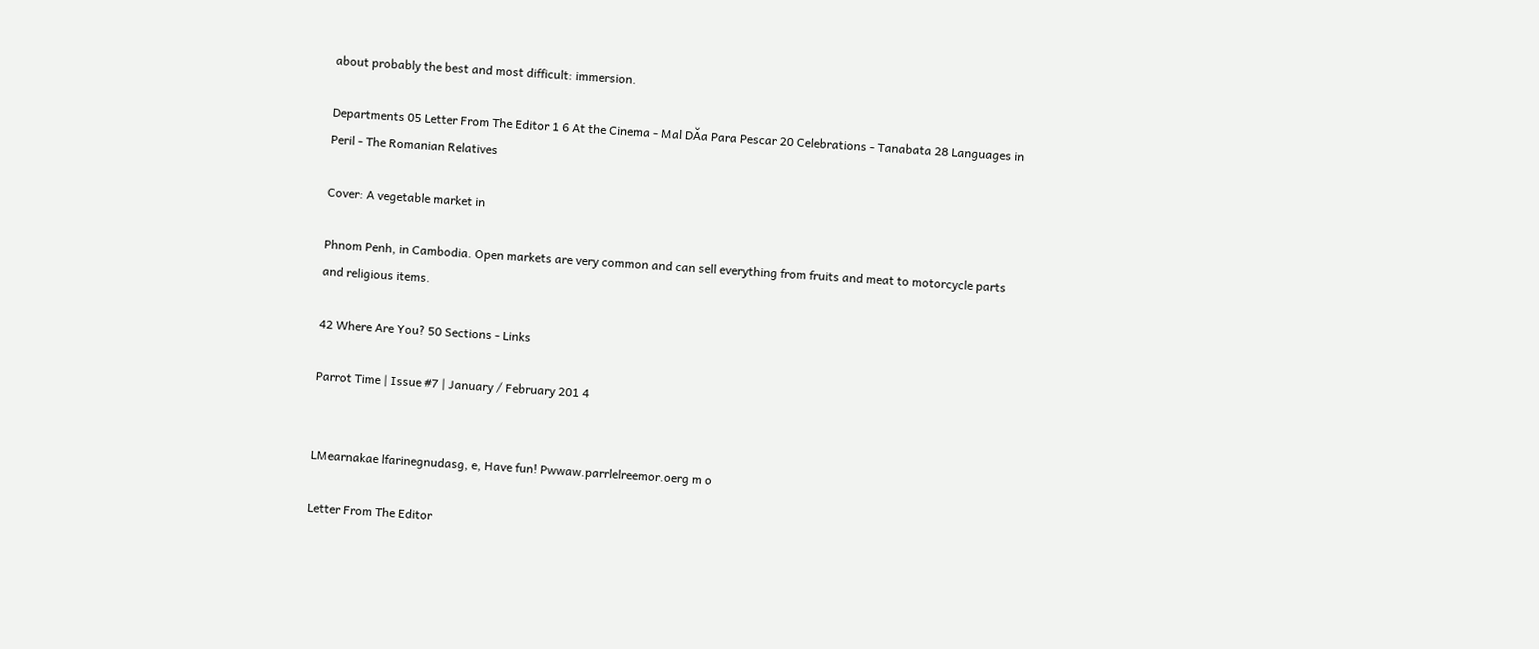about probably the best and most difficult: immersion.

Departments 05 Letter From The Editor 1 6 At the Cinema - Mal DĂa Para Pescar 20 Celebrations - Tanabata 28 Languages in Peril - The Romanian Relatives

Cover: A vegetable market in

Phnom Penh, in Cambodia. Open markets are very common and can sell everything from fruits and meat to motorcycle parts and religious items.

42 Where Are You? 50 Sections - Links

Parrot Time | Issue #7 | January / February 201 4


LMearnakae lfarinegnudasg, e, Have fun! Pwwaw.parrlelreemor.oerg m o

Letter From The Editor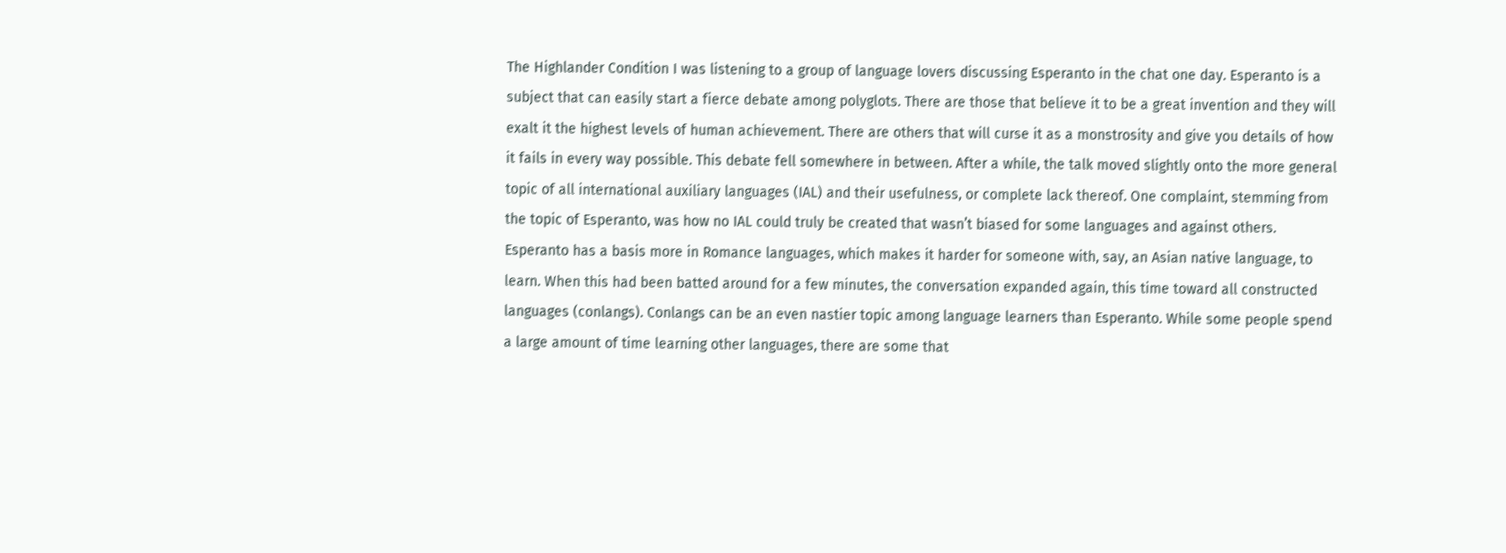The Highlander Condition I was listening to a group of language lovers discussing Esperanto in the chat one day. Esperanto is a subject that can easily start a fierce debate among polyglots. There are those that believe it to be a great invention and they will exalt it the highest levels of human achievement. There are others that will curse it as a monstrosity and give you details of how it fails in every way possible. This debate fell somewhere in between. After a while, the talk moved slightly onto the more general topic of all international auxiliary languages (IAL) and their usefulness, or complete lack thereof. One complaint, stemming from the topic of Esperanto, was how no IAL could truly be created that wasn’t biased for some languages and against others. Esperanto has a basis more in Romance languages, which makes it harder for someone with, say, an Asian native language, to learn. When this had been batted around for a few minutes, the conversation expanded again, this time toward all constructed languages (conlangs). Conlangs can be an even nastier topic among language learners than Esperanto. While some people spend a large amount of time learning other languages, there are some that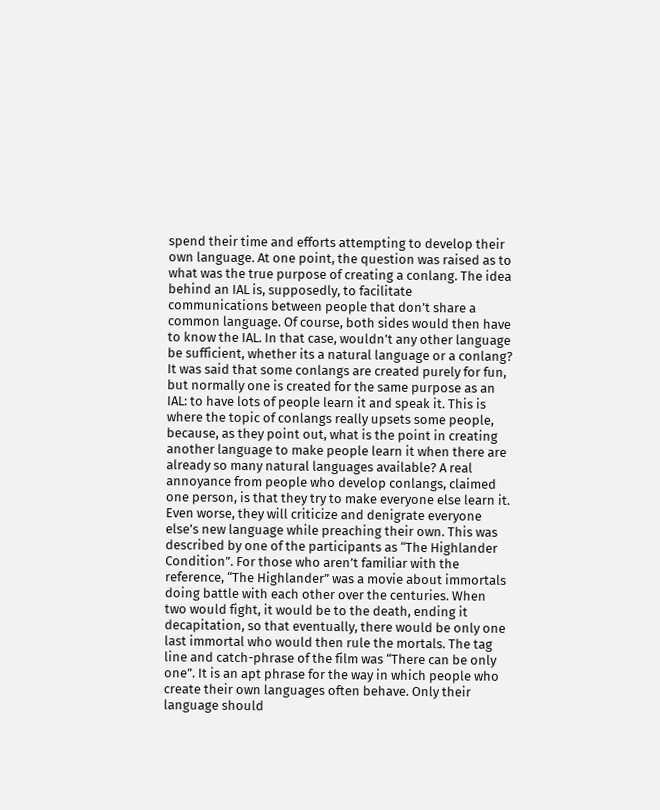spend their time and efforts attempting to develop their own language. At one point, the question was raised as to what was the true purpose of creating a conlang. The idea behind an IAL is, supposedly, to facilitate communications between people that don’t share a common language. Of course, both sides would then have to know the IAL. In that case, wouldn’t any other language be sufficient, whether its a natural language or a conlang? It was said that some conlangs are created purely for fun, but normally one is created for the same purpose as an IAL: to have lots of people learn it and speak it. This is where the topic of conlangs really upsets some people, because, as they point out, what is the point in creating another language to make people learn it when there are already so many natural languages available? A real annoyance from people who develop conlangs, claimed one person, is that they try to make everyone else learn it. Even worse, they will criticize and denigrate everyone else’s new language while preaching their own. This was described by one of the participants as “The Highlander Condition”. For those who aren’t familiar with the reference, “The Highlander” was a movie about immortals doing battle with each other over the centuries. When two would fight, it would be to the death, ending it decapitation, so that eventually, there would be only one last immortal who would then rule the mortals. The tag line and catch-phrase of the film was “There can be only one”. It is an apt phrase for the way in which people who create their own languages often behave. Only their language should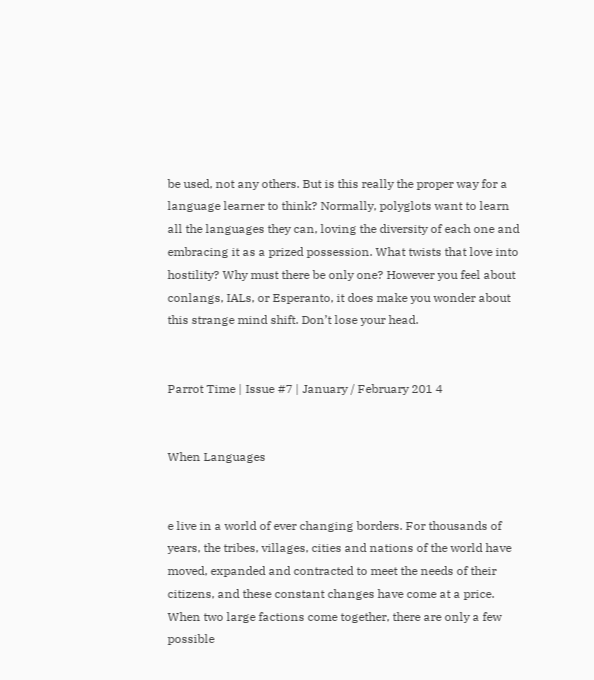be used, not any others. But is this really the proper way for a language learner to think? Normally, polyglots want to learn all the languages they can, loving the diversity of each one and embracing it as a prized possession. What twists that love into hostility? Why must there be only one? However you feel about conlangs, IALs, or Esperanto, it does make you wonder about this strange mind shift. Don’t lose your head.


Parrot Time | Issue #7 | January / February 201 4


When Languages


e live in a world of ever changing borders. For thousands of years, the tribes, villages, cities and nations of the world have moved, expanded and contracted to meet the needs of their citizens, and these constant changes have come at a price. When two large factions come together, there are only a few possible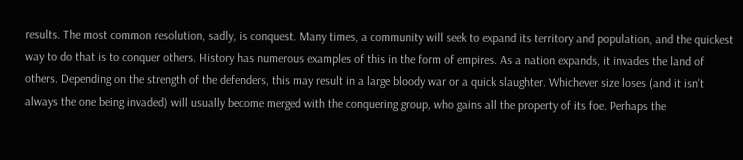results. The most common resolution, sadly, is conquest. Many times, a community will seek to expand its territory and population, and the quickest way to do that is to conquer others. History has numerous examples of this in the form of empires. As a nation expands, it invades the land of others. Depending on the strength of the defenders, this may result in a large bloody war or a quick slaughter. Whichever size loses (and it isn’t always the one being invaded) will usually become merged with the conquering group, who gains all the property of its foe. Perhaps the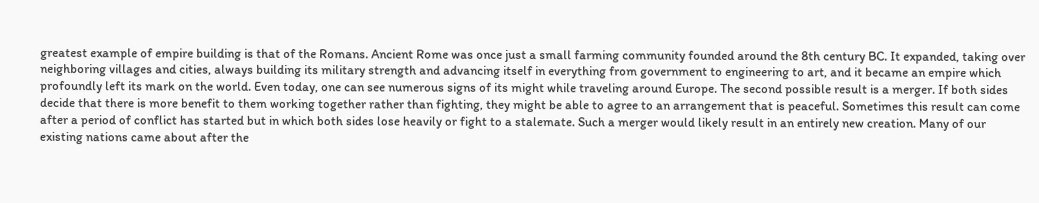greatest example of empire building is that of the Romans. Ancient Rome was once just a small farming community founded around the 8th century BC. It expanded, taking over neighboring villages and cities, always building its military strength and advancing itself in everything from government to engineering to art, and it became an empire which profoundly left its mark on the world. Even today, one can see numerous signs of its might while traveling around Europe. The second possible result is a merger. If both sides decide that there is more benefit to them working together rather than fighting, they might be able to agree to an arrangement that is peaceful. Sometimes this result can come after a period of conflict has started but in which both sides lose heavily or fight to a stalemate. Such a merger would likely result in an entirely new creation. Many of our existing nations came about after the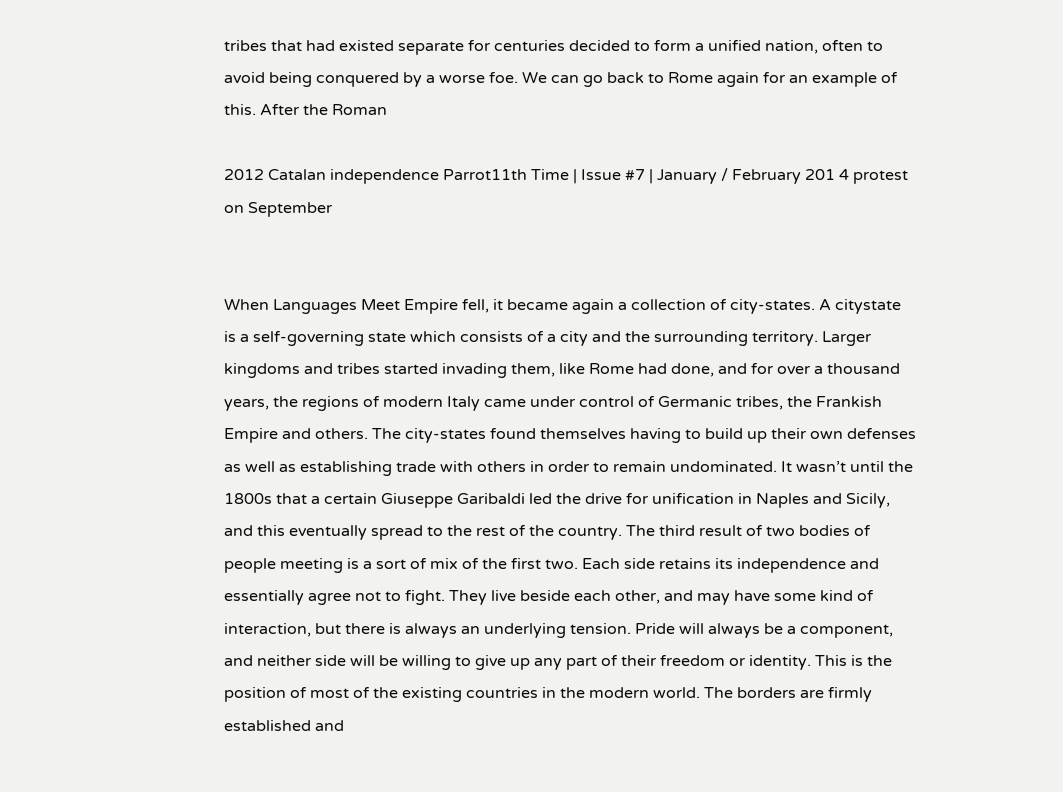tribes that had existed separate for centuries decided to form a unified nation, often to avoid being conquered by a worse foe. We can go back to Rome again for an example of this. After the Roman

2012 Catalan independence Parrot11th Time | Issue #7 | January / February 201 4 protest on September


When Languages Meet Empire fell, it became again a collection of city-states. A citystate is a self-governing state which consists of a city and the surrounding territory. Larger kingdoms and tribes started invading them, like Rome had done, and for over a thousand years, the regions of modern Italy came under control of Germanic tribes, the Frankish Empire and others. The city-states found themselves having to build up their own defenses as well as establishing trade with others in order to remain undominated. It wasn’t until the 1800s that a certain Giuseppe Garibaldi led the drive for unification in Naples and Sicily, and this eventually spread to the rest of the country. The third result of two bodies of people meeting is a sort of mix of the first two. Each side retains its independence and essentially agree not to fight. They live beside each other, and may have some kind of interaction, but there is always an underlying tension. Pride will always be a component, and neither side will be willing to give up any part of their freedom or identity. This is the position of most of the existing countries in the modern world. The borders are firmly established and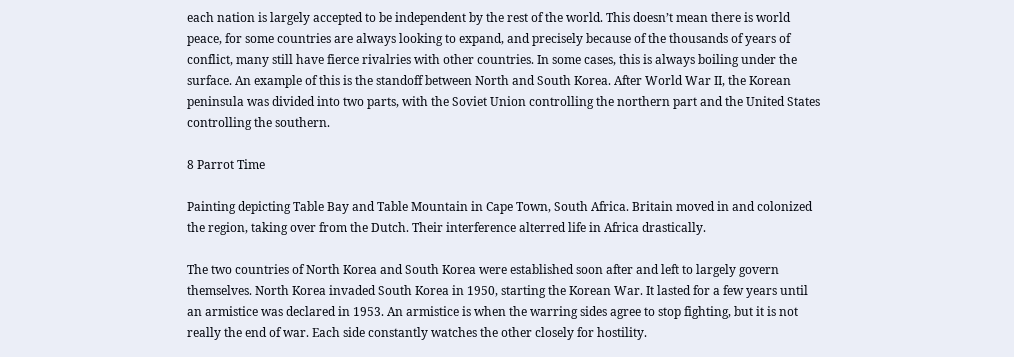each nation is largely accepted to be independent by the rest of the world. This doesn’t mean there is world peace, for some countries are always looking to expand, and precisely because of the thousands of years of conflict, many still have fierce rivalries with other countries. In some cases, this is always boiling under the surface. An example of this is the standoff between North and South Korea. After World War II, the Korean peninsula was divided into two parts, with the Soviet Union controlling the northern part and the United States controlling the southern.

8 Parrot Time

Painting depicting Table Bay and Table Mountain in Cape Town, South Africa. Britain moved in and colonized the region, taking over from the Dutch. Their interference alterred life in Africa drastically.

The two countries of North Korea and South Korea were established soon after and left to largely govern themselves. North Korea invaded South Korea in 1950, starting the Korean War. It lasted for a few years until an armistice was declared in 1953. An armistice is when the warring sides agree to stop fighting, but it is not really the end of war. Each side constantly watches the other closely for hostility.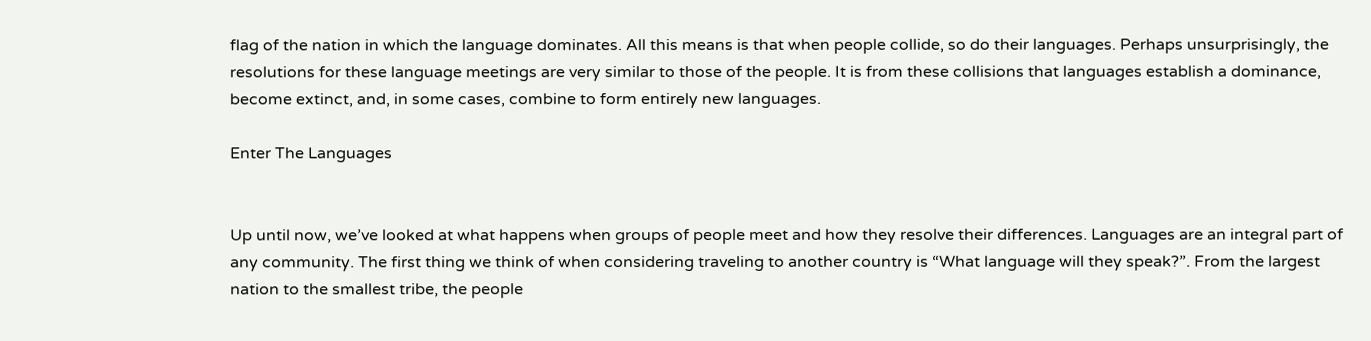flag of the nation in which the language dominates. All this means is that when people collide, so do their languages. Perhaps unsurprisingly, the resolutions for these language meetings are very similar to those of the people. It is from these collisions that languages establish a dominance, become extinct, and, in some cases, combine to form entirely new languages.

Enter The Languages


Up until now, we’ve looked at what happens when groups of people meet and how they resolve their differences. Languages are an integral part of any community. The first thing we think of when considering traveling to another country is “What language will they speak?”. From the largest nation to the smallest tribe, the people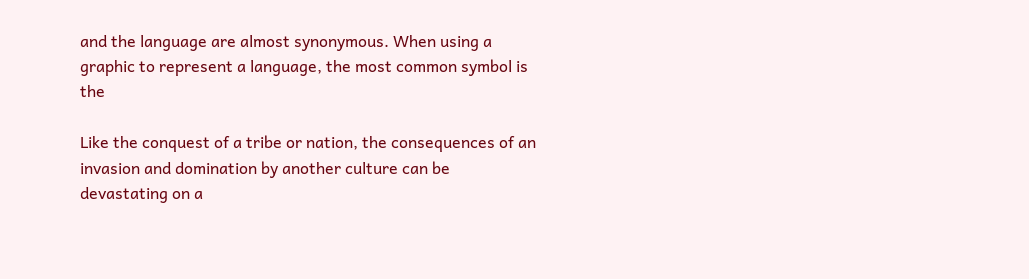and the language are almost synonymous. When using a graphic to represent a language, the most common symbol is the

Like the conquest of a tribe or nation, the consequences of an invasion and domination by another culture can be devastating on a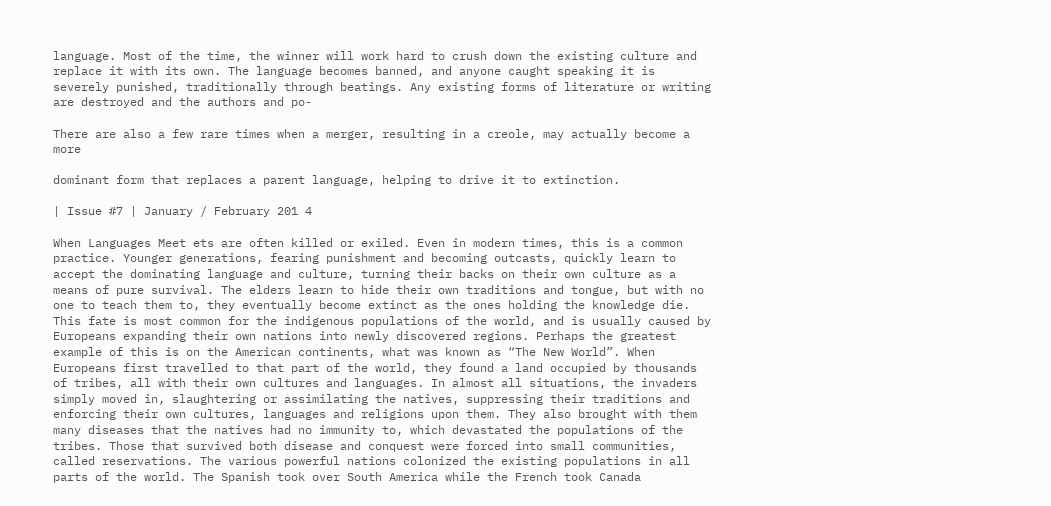language. Most of the time, the winner will work hard to crush down the existing culture and replace it with its own. The language becomes banned, and anyone caught speaking it is severely punished, traditionally through beatings. Any existing forms of literature or writing are destroyed and the authors and po-

There are also a few rare times when a merger, resulting in a creole, may actually become a more

dominant form that replaces a parent language, helping to drive it to extinction.

| Issue #7 | January / February 201 4

When Languages Meet ets are often killed or exiled. Even in modern times, this is a common practice. Younger generations, fearing punishment and becoming outcasts, quickly learn to accept the dominating language and culture, turning their backs on their own culture as a means of pure survival. The elders learn to hide their own traditions and tongue, but with no one to teach them to, they eventually become extinct as the ones holding the knowledge die. This fate is most common for the indigenous populations of the world, and is usually caused by Europeans expanding their own nations into newly discovered regions. Perhaps the greatest example of this is on the American continents, what was known as “The New World”. When Europeans first travelled to that part of the world, they found a land occupied by thousands of tribes, all with their own cultures and languages. In almost all situations, the invaders simply moved in, slaughtering or assimilating the natives, suppressing their traditions and enforcing their own cultures, languages and religions upon them. They also brought with them many diseases that the natives had no immunity to, which devastated the populations of the tribes. Those that survived both disease and conquest were forced into small communities, called reservations. The various powerful nations colonized the existing populations in all parts of the world. The Spanish took over South America while the French took Canada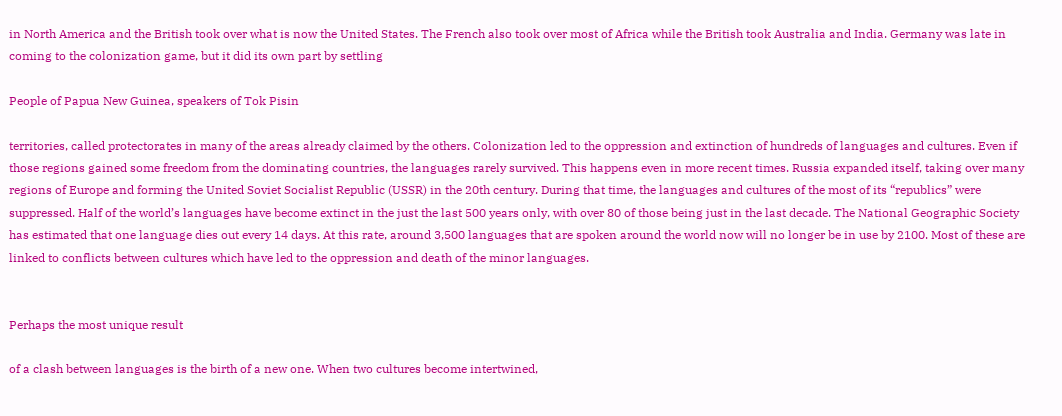in North America and the British took over what is now the United States. The French also took over most of Africa while the British took Australia and India. Germany was late in coming to the colonization game, but it did its own part by settling

People of Papua New Guinea, speakers of Tok Pisin

territories, called protectorates in many of the areas already claimed by the others. Colonization led to the oppression and extinction of hundreds of languages and cultures. Even if those regions gained some freedom from the dominating countries, the languages rarely survived. This happens even in more recent times. Russia expanded itself, taking over many regions of Europe and forming the United Soviet Socialist Republic (USSR) in the 20th century. During that time, the languages and cultures of the most of its “republics” were suppressed. Half of the world’s languages have become extinct in the just the last 500 years only, with over 80 of those being just in the last decade. The National Geographic Society has estimated that one language dies out every 14 days. At this rate, around 3,500 languages that are spoken around the world now will no longer be in use by 2100. Most of these are linked to conflicts between cultures which have led to the oppression and death of the minor languages.


Perhaps the most unique result

of a clash between languages is the birth of a new one. When two cultures become intertwined,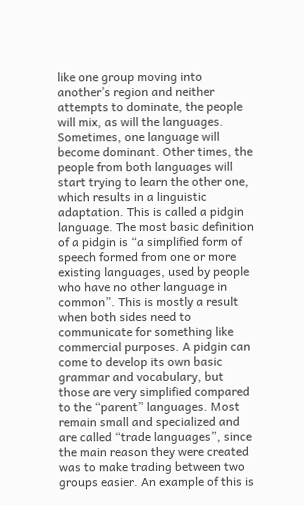like one group moving into another’s region and neither attempts to dominate, the people will mix, as will the languages. Sometimes, one language will become dominant. Other times, the people from both languages will start trying to learn the other one, which results in a linguistic adaptation. This is called a pidgin language. The most basic definition of a pidgin is “a simplified form of speech formed from one or more existing languages, used by people who have no other language in common”. This is mostly a result when both sides need to communicate for something like commercial purposes. A pidgin can come to develop its own basic grammar and vocabulary, but those are very simplified compared to the “parent” languages. Most remain small and specialized and are called “trade languages”, since the main reason they were created was to make trading between two groups easier. An example of this is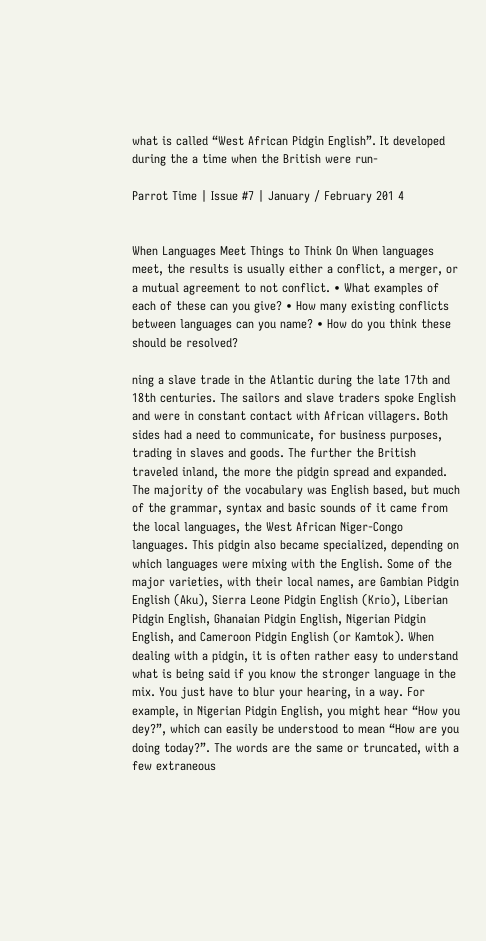what is called “West African Pidgin English”. It developed during the a time when the British were run-

Parrot Time | Issue #7 | January / February 201 4


When Languages Meet Things to Think On When languages meet, the results is usually either a conflict, a merger, or a mutual agreement to not conflict. • What examples of each of these can you give? • How many existing conflicts between languages can you name? • How do you think these should be resolved?

ning a slave trade in the Atlantic during the late 17th and 18th centuries. The sailors and slave traders spoke English and were in constant contact with African villagers. Both sides had a need to communicate, for business purposes, trading in slaves and goods. The further the British traveled inland, the more the pidgin spread and expanded. The majority of the vocabulary was English based, but much of the grammar, syntax and basic sounds of it came from the local languages, the West African Niger-Congo languages. This pidgin also became specialized, depending on which languages were mixing with the English. Some of the major varieties, with their local names, are Gambian Pidgin English (Aku), Sierra Leone Pidgin English (Krio), Liberian Pidgin English, Ghanaian Pidgin English, Nigerian Pidgin English, and Cameroon Pidgin English (or Kamtok). When dealing with a pidgin, it is often rather easy to understand what is being said if you know the stronger language in the mix. You just have to blur your hearing, in a way. For example, in Nigerian Pidgin English, you might hear “How you dey?”, which can easily be understood to mean “How are you doing today?”. The words are the same or truncated, with a few extraneous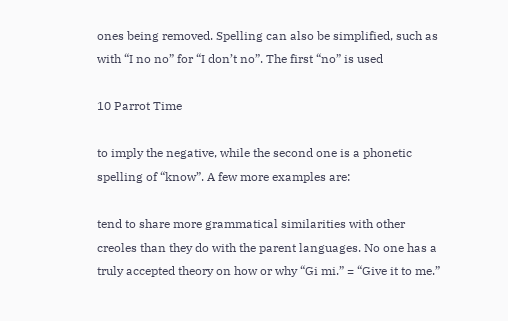ones being removed. Spelling can also be simplified, such as with “I no no” for “I don’t no”. The first “no” is used

10 Parrot Time

to imply the negative, while the second one is a phonetic spelling of “know”. A few more examples are:

tend to share more grammatical similarities with other creoles than they do with the parent languages. No one has a truly accepted theory on how or why “Gi mi.” = “Give it to me.”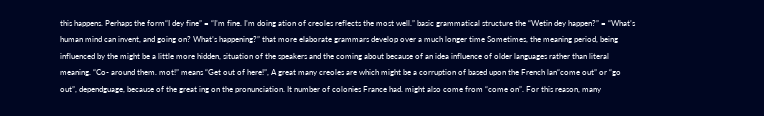this happens. Perhaps the form“I dey fine” = “I’m fine. I’m doing ation of creoles reflects the most well.” basic grammatical structure the “Wetin dey happen?” = “What’s human mind can invent, and going on? What’s happening?” that more elaborate grammars develop over a much longer time Sometimes, the meaning period, being influenced by the might be a little more hidden, situation of the speakers and the coming about because of an idea influence of older languages rather than literal meaning. “Co- around them. mot!” means “Get out of here!”, A great many creoles are which might be a corruption of based upon the French lan“come out” or “go out”, dependguage, because of the great ing on the pronunciation. It number of colonies France had. might also come from “come on”. For this reason, many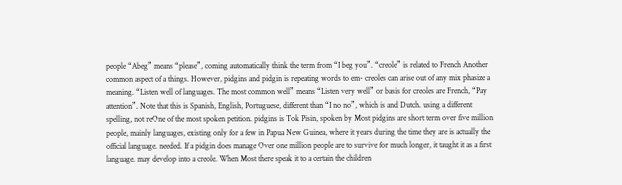people “Abeg” means “please”, coming automatically think the term from “I beg you”. “creole” is related to French Another common aspect of a things. However, pidgins and pidgin is repeating words to em- creoles can arise out of any mix phasize a meaning. “Listen well of languages. The most common well” means “Listen very well” or basis for creoles are French, “Pay attention”. Note that this is Spanish, English, Portuguese, different than “I no no”, which is and Dutch. using a different spelling, not reOne of the most spoken petition. pidgins is Tok Pisin, spoken by Most pidgins are short term over five million people, mainly languages, existing only for a few in Papua New Guinea, where it years during the time they are is actually the official language. needed. If a pidgin does manage Over one million people are to survive for much longer, it taught it as a first language. may develop into a creole. When Most there speak it to a certain the children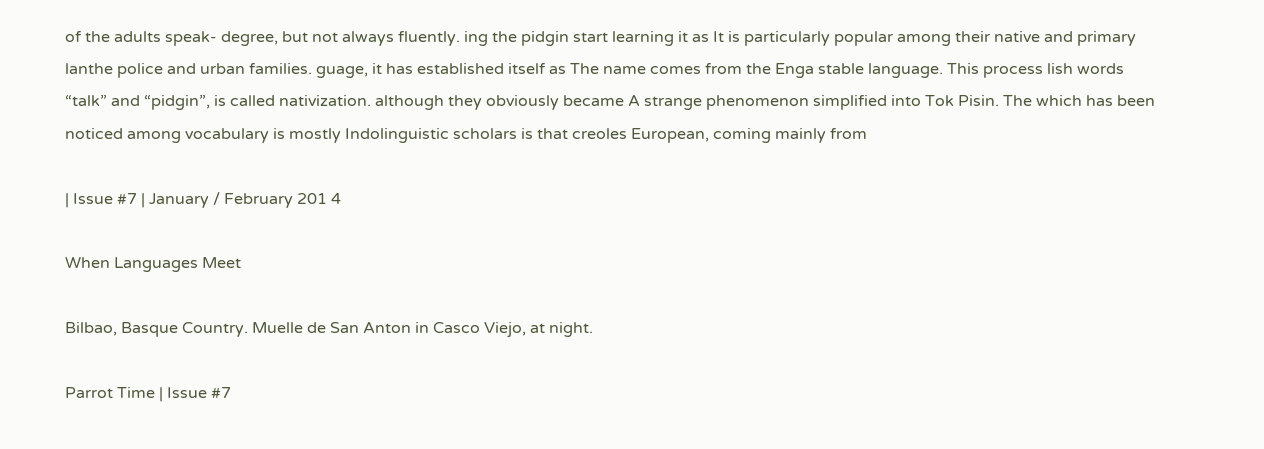of the adults speak- degree, but not always fluently. ing the pidgin start learning it as It is particularly popular among their native and primary lanthe police and urban families. guage, it has established itself as The name comes from the Enga stable language. This process lish words “talk” and “pidgin”, is called nativization. although they obviously became A strange phenomenon simplified into Tok Pisin. The which has been noticed among vocabulary is mostly Indolinguistic scholars is that creoles European, coming mainly from

| Issue #7 | January / February 201 4

When Languages Meet

Bilbao, Basque Country. Muelle de San Anton in Casco Viejo, at night.

Parrot Time | Issue #7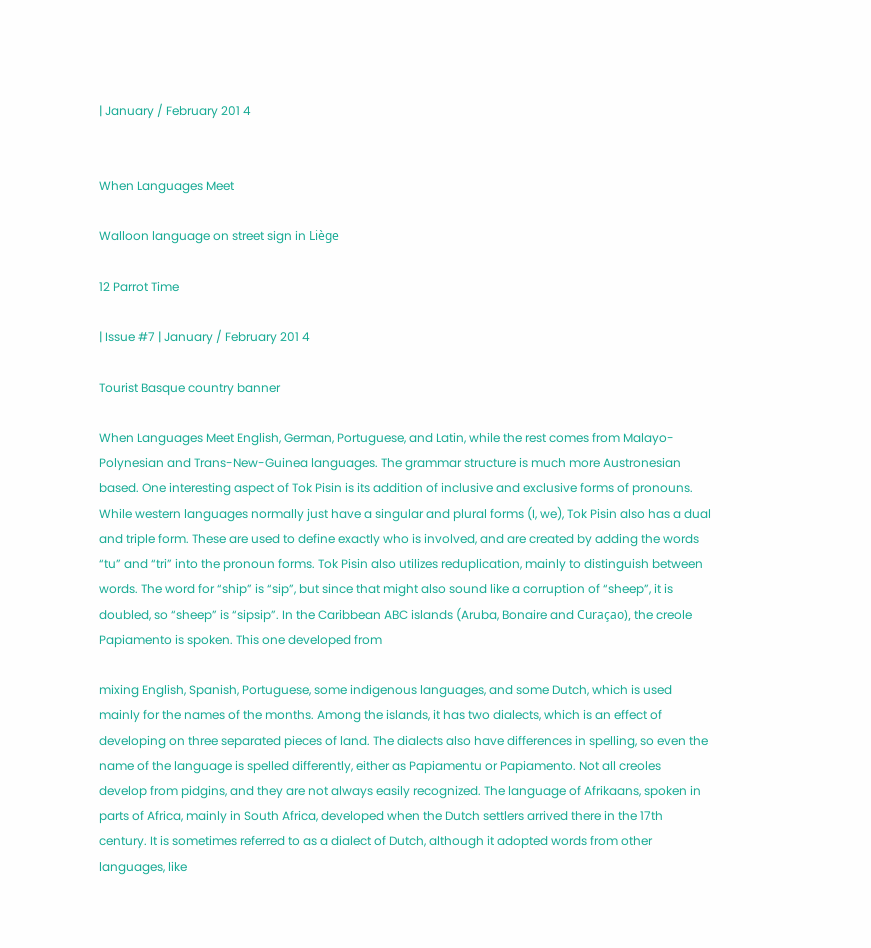| January / February 201 4


When Languages Meet

Walloon language on street sign in Liège

12 Parrot Time

| Issue #7 | January / February 201 4

Tourist Basque country banner

When Languages Meet English, German, Portuguese, and Latin, while the rest comes from Malayo-Polynesian and Trans-New-Guinea languages. The grammar structure is much more Austronesian based. One interesting aspect of Tok Pisin is its addition of inclusive and exclusive forms of pronouns. While western languages normally just have a singular and plural forms (I, we), Tok Pisin also has a dual and triple form. These are used to define exactly who is involved, and are created by adding the words “tu” and “tri” into the pronoun forms. Tok Pisin also utilizes reduplication, mainly to distinguish between words. The word for “ship” is “sip”, but since that might also sound like a corruption of “sheep”, it is doubled, so “sheep” is “sipsip”. In the Caribbean ABC islands (Aruba, Bonaire and Curaçao), the creole Papiamento is spoken. This one developed from

mixing English, Spanish, Portuguese, some indigenous languages, and some Dutch, which is used mainly for the names of the months. Among the islands, it has two dialects, which is an effect of developing on three separated pieces of land. The dialects also have differences in spelling, so even the name of the language is spelled differently, either as Papiamentu or Papiamento. Not all creoles develop from pidgins, and they are not always easily recognized. The language of Afrikaans, spoken in parts of Africa, mainly in South Africa, developed when the Dutch settlers arrived there in the 17th century. It is sometimes referred to as a dialect of Dutch, although it adopted words from other languages, like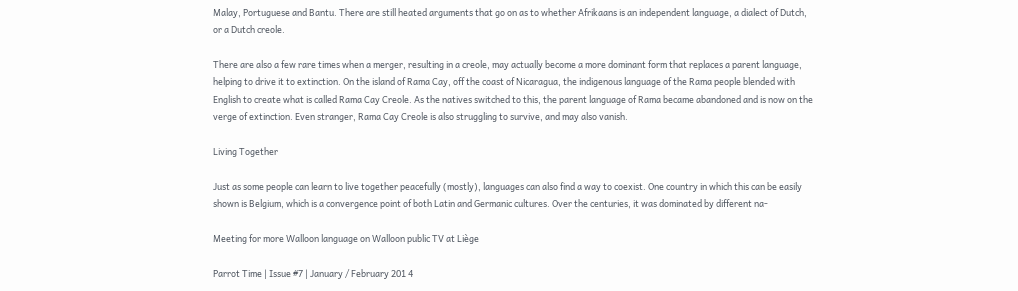Malay, Portuguese and Bantu. There are still heated arguments that go on as to whether Afrikaans is an independent language, a dialect of Dutch, or a Dutch creole.

There are also a few rare times when a merger, resulting in a creole, may actually become a more dominant form that replaces a parent language, helping to drive it to extinction. On the island of Rama Cay, off the coast of Nicaragua, the indigenous language of the Rama people blended with English to create what is called Rama Cay Creole. As the natives switched to this, the parent language of Rama became abandoned and is now on the verge of extinction. Even stranger, Rama Cay Creole is also struggling to survive, and may also vanish.

Living Together

Just as some people can learn to live together peacefully (mostly), languages can also find a way to coexist. One country in which this can be easily shown is Belgium, which is a convergence point of both Latin and Germanic cultures. Over the centuries, it was dominated by different na-

Meeting for more Walloon language on Walloon public TV at Liège

Parrot Time | Issue #7 | January / February 201 4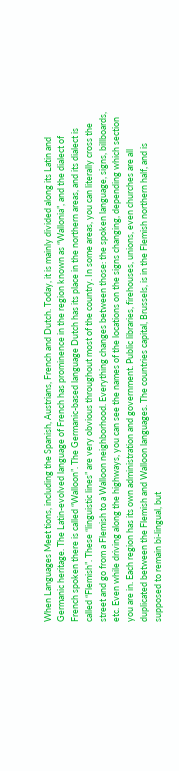When Languages Meet tions, including the Spanish, Austrians, French and Dutch. Today, it is mainly divided along its Latin and Germanic heritage. The Latin-evolved language of French has prominence in the region known as “Wallonia”, and the dialect of French spoken there is called “Walloon”. The Germanic-based language Dutch has its place in the northern areas, and its dialect is called “Flemish”. These “linguistic lines” are very obvious throughout most of the country. In some areas, you can literally cross the street and go from a Flemish to a Walloon neighborhood. Everything changes between those: the spoken language, signs, billboards, etc. Even while driving along the highways, you can see the names of the locations on the signs changing, depending which section you are in. Each region has its own administration and government. Public libraries, firehouses, unions, even churches are all duplicated between the Flemish and Walloon languages. The countries capital, Brussels, is in the Flemish northern half, and is supposed to remain bi-lingual, but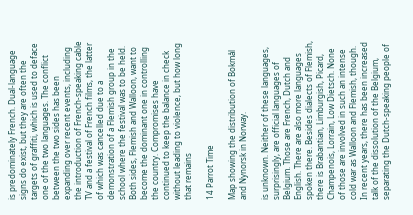is predominately French. Dual-language signs do exist, but they are often the targets of graffiti, which is used to deface one of the two languages. The conflict between the two sides has been expanding over recent events, including the introduction of French-speaking cable TV and a festival of French films, the latter of which was cancelled due to a demonstration of a Flemish group in the school where the festival was to be held. Both sides, Flemish and Walloon, want to become the dominant one in controlling the country. Compromises have continued to keep the balance in check without leading to violence, but how long that remains

14 Parrot Time

Map showing the distribution of Bokmål and Nynorsk in Norway.

is unknown. Neither of these languages, surprisingly, are official languages of Belgium. Those are French, Dutch and English. There are also more languages spoken there. Besides dialects of Flemish, there is Brabantian, Limburgish, Picard, Champenois, Lorrain, Low Dietsch. None of those are involved in such an intense cold war as Walloon and Flemish, though. In recent years, there has been increased talk of the dissolution of the Belgium, separating the Dutch-speaking people of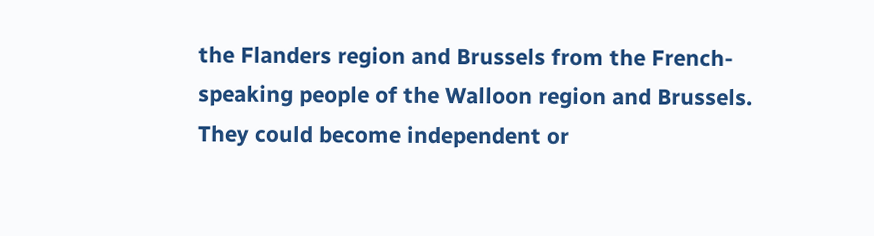the Flanders region and Brussels from the French-speaking people of the Walloon region and Brussels. They could become independent or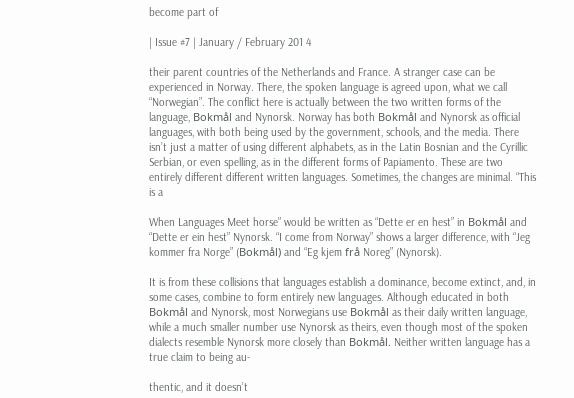become part of

| Issue #7 | January / February 201 4

their parent countries of the Netherlands and France. A stranger case can be experienced in Norway. There, the spoken language is agreed upon, what we call “Norwegian”. The conflict here is actually between the two written forms of the language, Bokmål and Nynorsk. Norway has both Bokmål and Nynorsk as official languages, with both being used by the government, schools, and the media. There isn’t just a matter of using different alphabets, as in the Latin Bosnian and the Cyrillic Serbian, or even spelling, as in the different forms of Papiamento. These are two entirely different different written languages. Sometimes, the changes are minimal. “This is a

When Languages Meet horse” would be written as “Dette er en hest” in Bokmål and “Dette er ein hest” Nynorsk. “I come from Norway” shows a larger difference, with “Jeg kommer fra Norge” (Bokmål) and “Eg kjem frå Noreg” (Nynorsk).

It is from these collisions that languages establish a dominance, become extinct, and, in some cases, combine to form entirely new languages. Although educated in both Bokmål and Nynorsk, most Norwegians use Bokmål as their daily written language, while a much smaller number use Nynorsk as theirs, even though most of the spoken dialects resemble Nynorsk more closely than Bokmål. Neither written language has a true claim to being au-

thentic, and it doesn’t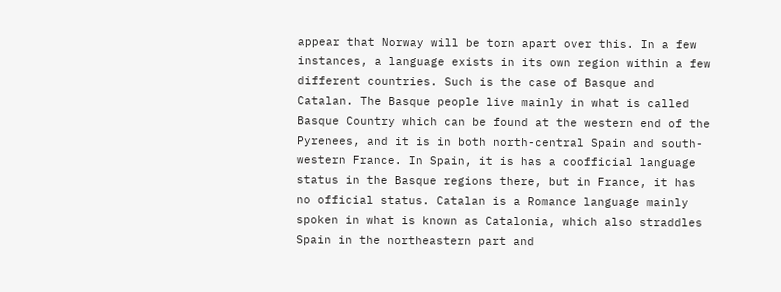appear that Norway will be torn apart over this. In a few instances, a language exists in its own region within a few different countries. Such is the case of Basque and Catalan. The Basque people live mainly in what is called Basque Country which can be found at the western end of the Pyrenees, and it is in both north-central Spain and south-western France. In Spain, it is has a coofficial language status in the Basque regions there, but in France, it has no official status. Catalan is a Romance language mainly spoken in what is known as Catalonia, which also straddles Spain in the northeastern part and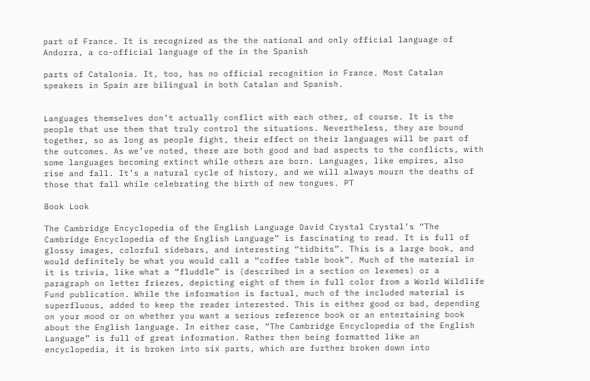part of France. It is recognized as the the national and only official language of Andorra, a co-official language of the in the Spanish

parts of Catalonia. It, too, has no official recognition in France. Most Catalan speakers in Spain are bilingual in both Catalan and Spanish.


Languages themselves don’t actually conflict with each other, of course. It is the people that use them that truly control the situations. Nevertheless, they are bound together, so as long as people fight, their effect on their languages will be part of the outcomes. As we’ve noted, there are both good and bad aspects to the conflicts, with some languages becoming extinct while others are born. Languages, like empires, also rise and fall. It’s a natural cycle of history, and we will always mourn the deaths of those that fall while celebrating the birth of new tongues. PT

Book Look

The Cambridge Encyclopedia of the English Language David Crystal Crystal’s “The Cambridge Encyclopedia of the English Language” is fascinating to read. It is full of glossy images, colorful sidebars, and interesting “tidbits”. This is a large book, and would definitely be what you would call a “coffee table book”. Much of the material in it is trivia, like what a “fluddle” is (described in a section on lexemes) or a paragraph on letter friezes, depicting eight of them in full color from a World Wildlife Fund publication. While the information is factual, much of the included material is superfluous, added to keep the reader interested. This is either good or bad, depending on your mood or on whether you want a serious reference book or an entertaining book about the English language. In either case, “The Cambridge Encyclopedia of the English Language” is full of great information. Rather then being formatted like an encyclopedia, it is broken into six parts, which are further broken down into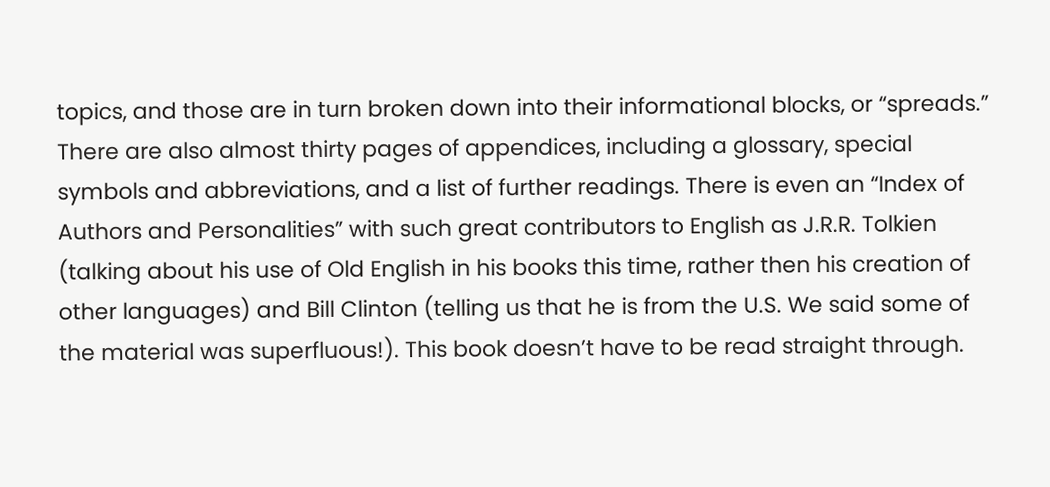topics, and those are in turn broken down into their informational blocks, or “spreads.” There are also almost thirty pages of appendices, including a glossary, special symbols and abbreviations, and a list of further readings. There is even an “Index of Authors and Personalities” with such great contributors to English as J.R.R. Tolkien (talking about his use of Old English in his books this time, rather then his creation of other languages) and Bill Clinton (telling us that he is from the U.S. We said some of the material was superfluous!). This book doesn’t have to be read straight through.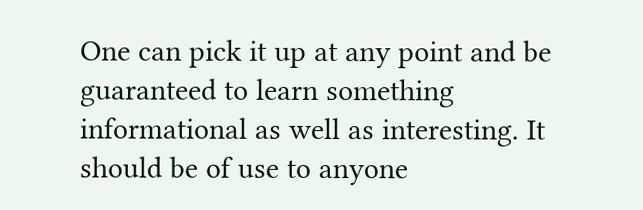One can pick it up at any point and be guaranteed to learn something informational as well as interesting. It should be of use to anyone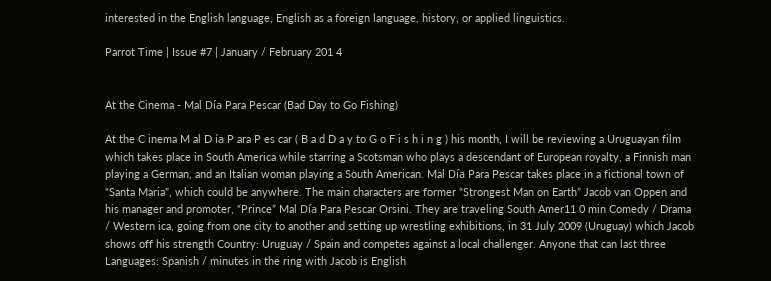interested in the English language, English as a foreign language, history, or applied linguistics.

Parrot Time | Issue #7 | January / February 201 4


At the Cinema - Mal Día Para Pescar (Bad Day to Go Fishing)

At the C inema M al D ía P ara P es car ( B a d D a y to G o F i s h i n g ) his month, I will be reviewing a Uruguayan film which takes place in South America while starring a Scotsman who plays a descendant of European royalty, a Finnish man playing a German, and an Italian woman playing a South American. Mal Día Para Pescar takes place in a fictional town of “Santa Maria”, which could be anywhere. The main characters are former “Strongest Man on Earth” Jacob van Oppen and his manager and promoter, “Prince” Mal Día Para Pescar Orsini. They are traveling South Amer11 0 min Comedy / Drama / Western ica, going from one city to another and setting up wrestling exhibitions, in 31 July 2009 (Uruguay) which Jacob shows off his strength Country: Uruguay / Spain and competes against a local challenger. Anyone that can last three Languages: Spanish / minutes in the ring with Jacob is English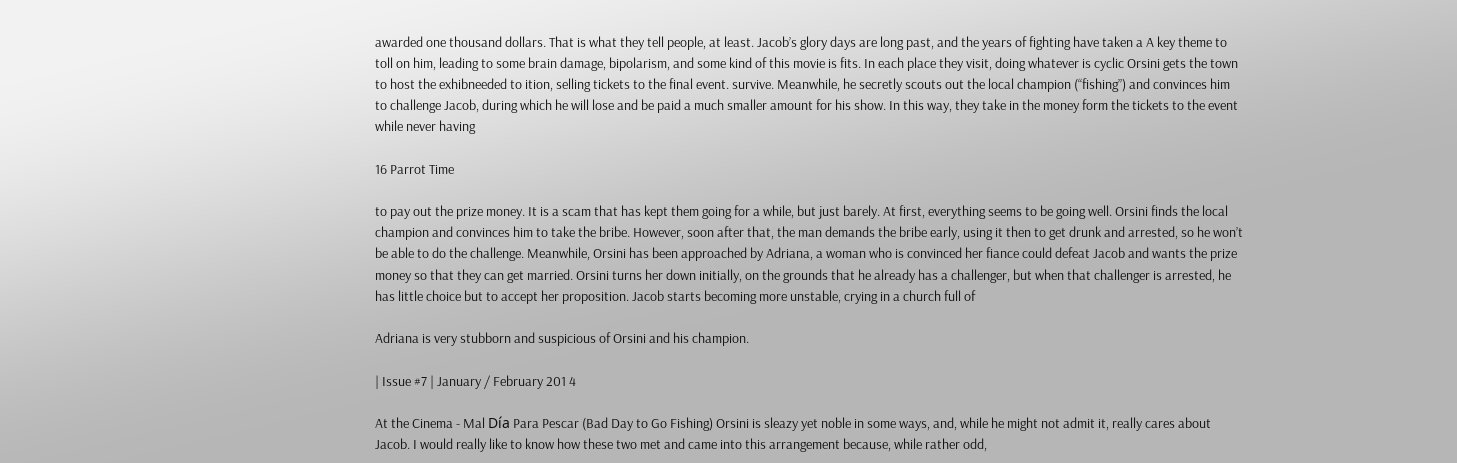awarded one thousand dollars. That is what they tell people, at least. Jacob’s glory days are long past, and the years of fighting have taken a A key theme to toll on him, leading to some brain damage, bipolarism, and some kind of this movie is fits. In each place they visit, doing whatever is cyclic Orsini gets the town to host the exhibneeded to ition, selling tickets to the final event. survive. Meanwhile, he secretly scouts out the local champion (“fishing”) and convinces him to challenge Jacob, during which he will lose and be paid a much smaller amount for his show. In this way, they take in the money form the tickets to the event while never having

16 Parrot Time

to pay out the prize money. It is a scam that has kept them going for a while, but just barely. At first, everything seems to be going well. Orsini finds the local champion and convinces him to take the bribe. However, soon after that, the man demands the bribe early, using it then to get drunk and arrested, so he won’t be able to do the challenge. Meanwhile, Orsini has been approached by Adriana, a woman who is convinced her fiance could defeat Jacob and wants the prize money so that they can get married. Orsini turns her down initially, on the grounds that he already has a challenger, but when that challenger is arrested, he has little choice but to accept her proposition. Jacob starts becoming more unstable, crying in a church full of

Adriana is very stubborn and suspicious of Orsini and his champion.

| Issue #7 | January / February 201 4

At the Cinema - Mal Día Para Pescar (Bad Day to Go Fishing) Orsini is sleazy yet noble in some ways, and, while he might not admit it, really cares about Jacob. I would really like to know how these two met and came into this arrangement because, while rather odd,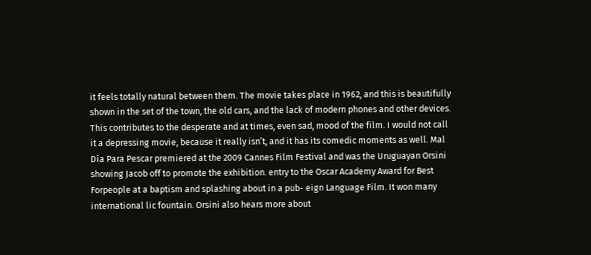it feels totally natural between them. The movie takes place in 1962, and this is beautifully shown in the set of the town, the old cars, and the lack of modern phones and other devices. This contributes to the desperate and at times, even sad, mood of the film. I would not call it a depressing movie, because it really isn’t, and it has its comedic moments as well. Mal Día Para Pescar premiered at the 2009 Cannes Film Festival and was the Uruguayan Orsini showing Jacob off to promote the exhibition. entry to the Oscar Academy Award for Best Forpeople at a baptism and splashing about in a pub- eign Language Film. It won many international lic fountain. Orsini also hears more about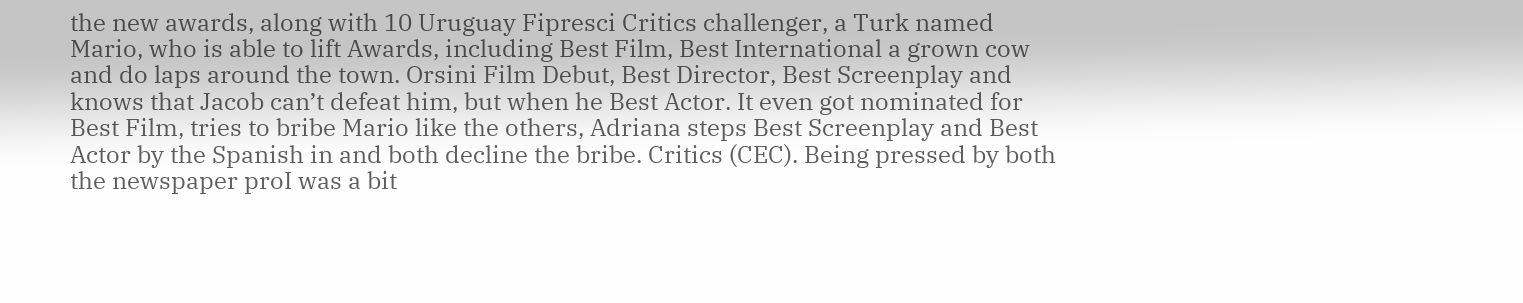the new awards, along with 10 Uruguay Fipresci Critics challenger, a Turk named Mario, who is able to lift Awards, including Best Film, Best International a grown cow and do laps around the town. Orsini Film Debut, Best Director, Best Screenplay and knows that Jacob can’t defeat him, but when he Best Actor. It even got nominated for Best Film, tries to bribe Mario like the others, Adriana steps Best Screenplay and Best Actor by the Spanish in and both decline the bribe. Critics (CEC). Being pressed by both the newspaper proI was a bit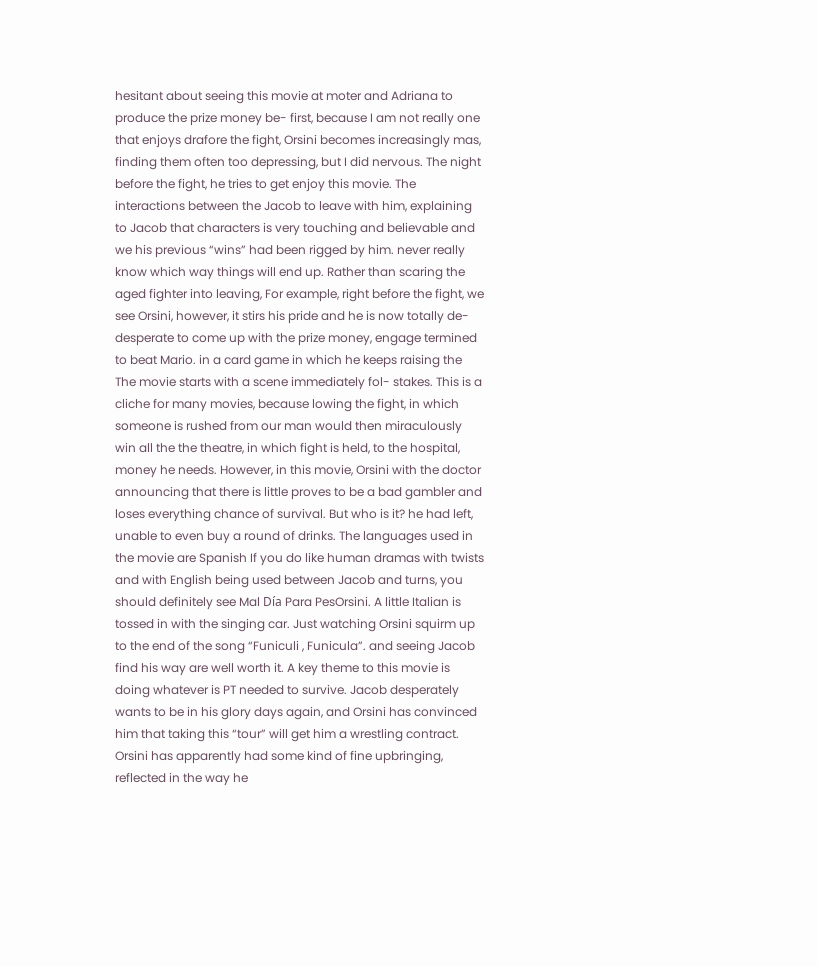hesitant about seeing this movie at moter and Adriana to produce the prize money be- first, because I am not really one that enjoys drafore the fight, Orsini becomes increasingly mas, finding them often too depressing, but I did nervous. The night before the fight, he tries to get enjoy this movie. The interactions between the Jacob to leave with him, explaining to Jacob that characters is very touching and believable and we his previous “wins” had been rigged by him. never really know which way things will end up. Rather than scaring the aged fighter into leaving, For example, right before the fight, we see Orsini, however, it stirs his pride and he is now totally de- desperate to come up with the prize money, engage termined to beat Mario. in a card game in which he keeps raising the The movie starts with a scene immediately fol- stakes. This is a cliche for many movies, because lowing the fight, in which someone is rushed from our man would then miraculously win all the the theatre, in which fight is held, to the hospital, money he needs. However, in this movie, Orsini with the doctor announcing that there is little proves to be a bad gambler and loses everything chance of survival. But who is it? he had left, unable to even buy a round of drinks. The languages used in the movie are Spanish If you do like human dramas with twists and with English being used between Jacob and turns, you should definitely see Mal Día Para PesOrsini. A little Italian is tossed in with the singing car. Just watching Orsini squirm up to the end of the song “Funiculi , Funicula”. and seeing Jacob find his way are well worth it. A key theme to this movie is doing whatever is PT needed to survive. Jacob desperately wants to be in his glory days again, and Orsini has convinced him that taking this “tour” will get him a wrestling contract. Orsini has apparently had some kind of fine upbringing, reflected in the way he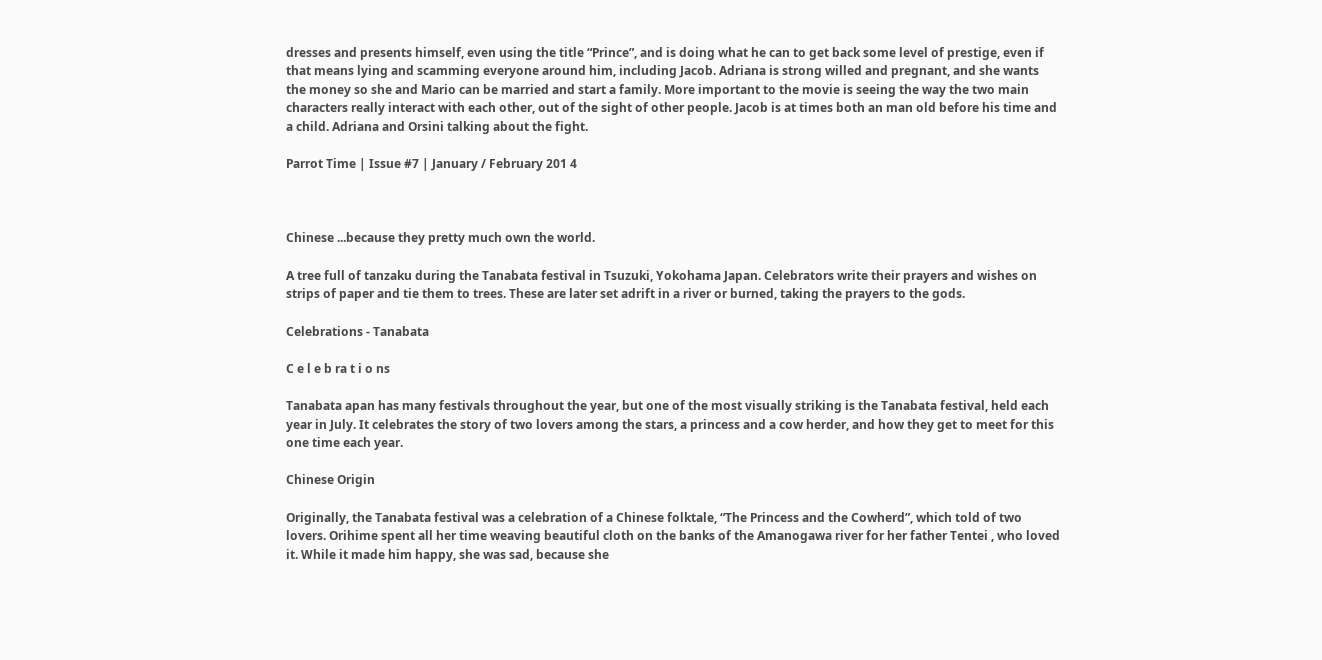dresses and presents himself, even using the title “Prince”, and is doing what he can to get back some level of prestige, even if that means lying and scamming everyone around him, including Jacob. Adriana is strong willed and pregnant, and she wants the money so she and Mario can be married and start a family. More important to the movie is seeing the way the two main characters really interact with each other, out of the sight of other people. Jacob is at times both an man old before his time and a child. Adriana and Orsini talking about the fight.

Parrot Time | Issue #7 | January / February 201 4



Chinese ...because they pretty much own the world.

A tree full of tanzaku during the Tanabata festival in Tsuzuki, Yokohama Japan. Celebrators write their prayers and wishes on strips of paper and tie them to trees. These are later set adrift in a river or burned, taking the prayers to the gods.

Celebrations - Tanabata

C e l e b ra t i o ns

Tanabata apan has many festivals throughout the year, but one of the most visually striking is the Tanabata festival, held each year in July. It celebrates the story of two lovers among the stars, a princess and a cow herder, and how they get to meet for this one time each year.

Chinese Origin

Originally, the Tanabata festival was a celebration of a Chinese folktale, “The Princess and the Cowherd”, which told of two lovers. Orihime spent all her time weaving beautiful cloth on the banks of the Amanogawa river for her father Tentei , who loved it. While it made him happy, she was sad, because she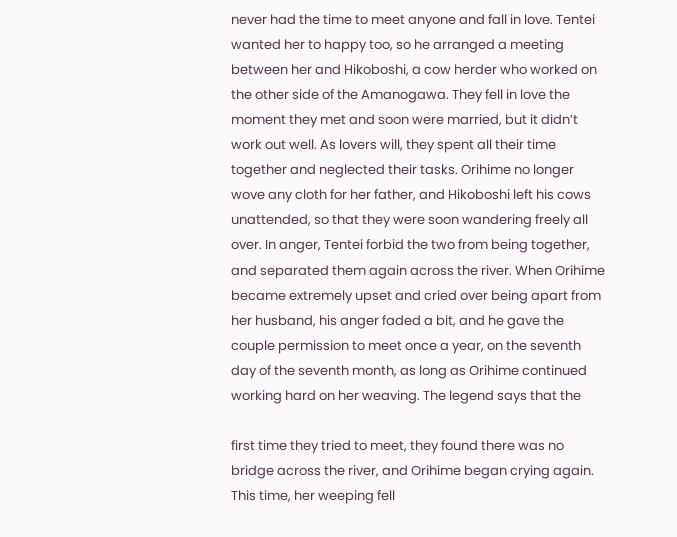never had the time to meet anyone and fall in love. Tentei wanted her to happy too, so he arranged a meeting between her and Hikoboshi, a cow herder who worked on the other side of the Amanogawa. They fell in love the moment they met and soon were married, but it didn’t work out well. As lovers will, they spent all their time together and neglected their tasks. Orihime no longer wove any cloth for her father, and Hikoboshi left his cows unattended, so that they were soon wandering freely all over. In anger, Tentei forbid the two from being together, and separated them again across the river. When Orihime became extremely upset and cried over being apart from her husband, his anger faded a bit, and he gave the couple permission to meet once a year, on the seventh day of the seventh month, as long as Orihime continued working hard on her weaving. The legend says that the

first time they tried to meet, they found there was no bridge across the river, and Orihime began crying again. This time, her weeping fell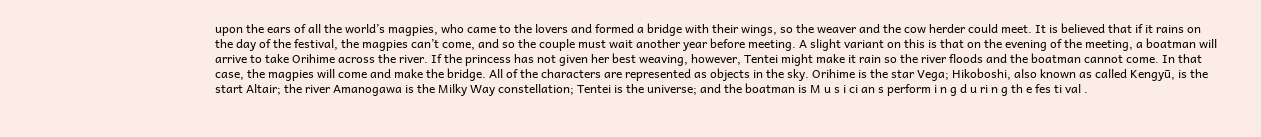upon the ears of all the world’s magpies, who came to the lovers and formed a bridge with their wings, so the weaver and the cow herder could meet. It is believed that if it rains on the day of the festival, the magpies can’t come, and so the couple must wait another year before meeting. A slight variant on this is that on the evening of the meeting, a boatman will arrive to take Orihime across the river. If the princess has not given her best weaving, however, Tentei might make it rain so the river floods and the boatman cannot come. In that case, the magpies will come and make the bridge. All of the characters are represented as objects in the sky. Orihime is the star Vega; Hikoboshi, also known as called Kengyū, is the start Altair; the river Amanogawa is the Milky Way constellation; Tentei is the universe; and the boatman is M u s i ci an s perform i n g d u ri n g th e fes ti val .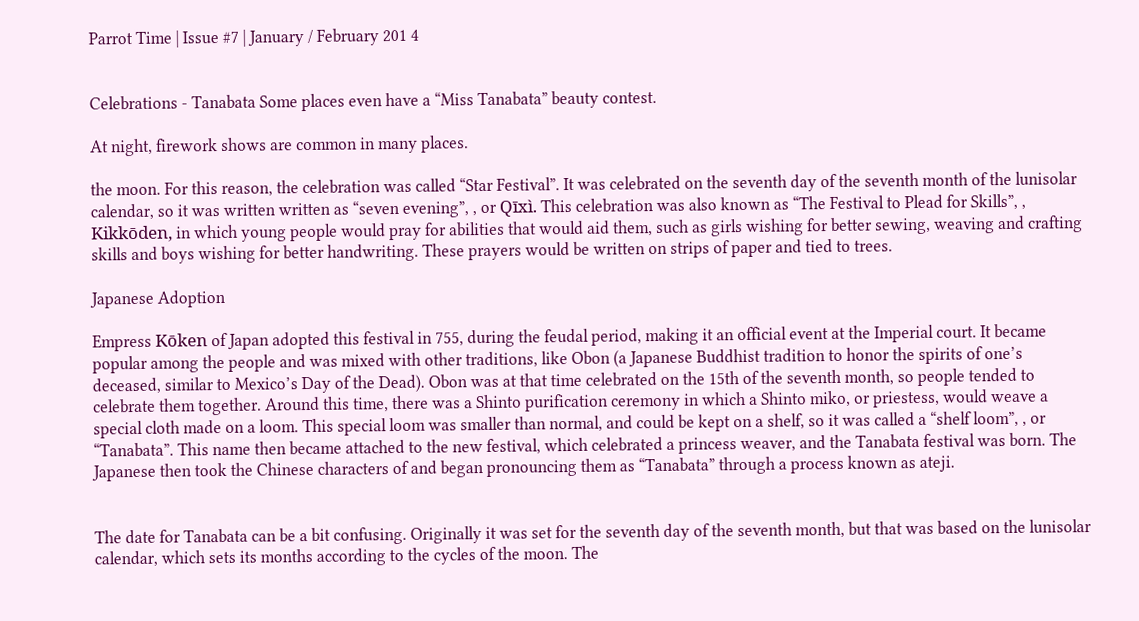Parrot Time | Issue #7 | January / February 201 4


Celebrations - Tanabata Some places even have a “Miss Tanabata” beauty contest.

At night, firework shows are common in many places.

the moon. For this reason, the celebration was called “Star Festival”. It was celebrated on the seventh day of the seventh month of the lunisolar calendar, so it was written written as “seven evening”, , or Qīxì. This celebration was also known as “The Festival to Plead for Skills”, , Kikkōden, in which young people would pray for abilities that would aid them, such as girls wishing for better sewing, weaving and crafting skills and boys wishing for better handwriting. These prayers would be written on strips of paper and tied to trees.

Japanese Adoption

Empress Kōken of Japan adopted this festival in 755, during the feudal period, making it an official event at the Imperial court. It became popular among the people and was mixed with other traditions, like Obon (a Japanese Buddhist tradition to honor the spirits of one’s deceased, similar to Mexico’s Day of the Dead). Obon was at that time celebrated on the 15th of the seventh month, so people tended to celebrate them together. Around this time, there was a Shinto purification ceremony in which a Shinto miko, or priestess, would weave a special cloth made on a loom. This special loom was smaller than normal, and could be kept on a shelf, so it was called a “shelf loom”, , or “Tanabata”. This name then became attached to the new festival, which celebrated a princess weaver, and the Tanabata festival was born. The Japanese then took the Chinese characters of and began pronouncing them as “Tanabata” through a process known as ateji.


The date for Tanabata can be a bit confusing. Originally it was set for the seventh day of the seventh month, but that was based on the lunisolar calendar, which sets its months according to the cycles of the moon. The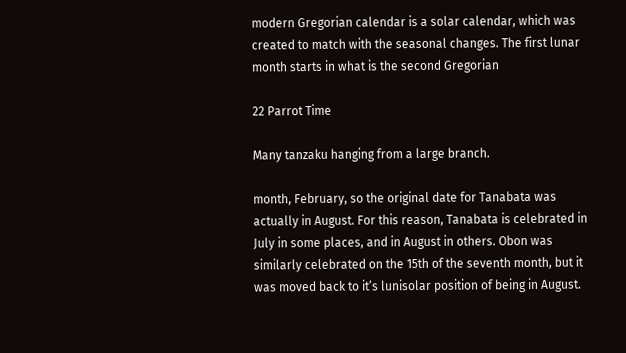modern Gregorian calendar is a solar calendar, which was created to match with the seasonal changes. The first lunar month starts in what is the second Gregorian

22 Parrot Time

Many tanzaku hanging from a large branch.

month, February, so the original date for Tanabata was actually in August. For this reason, Tanabata is celebrated in July in some places, and in August in others. Obon was similarly celebrated on the 15th of the seventh month, but it was moved back to it’s lunisolar position of being in August.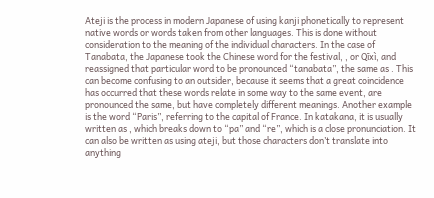Ateji is the process in modern Japanese of using kanji phonetically to represent native words or words taken from other languages. This is done without consideration to the meaning of the individual characters. In the case of Tanabata, the Japanese took the Chinese word for the festival, , or Qīxì, and reassigned that particular word to be pronounced “tanabata”, the same as . This can become confusing to an outsider, because it seems that a great coincidence has occurred that these words relate in some way to the same event, are pronounced the same, but have completely different meanings. Another example is the word “Paris”, referring to the capital of France. In katakana, it is usually written as , which breaks down to “pa” and “re”, which is a close pronunciation. It can also be written as using ateji, but those characters don’t translate into anything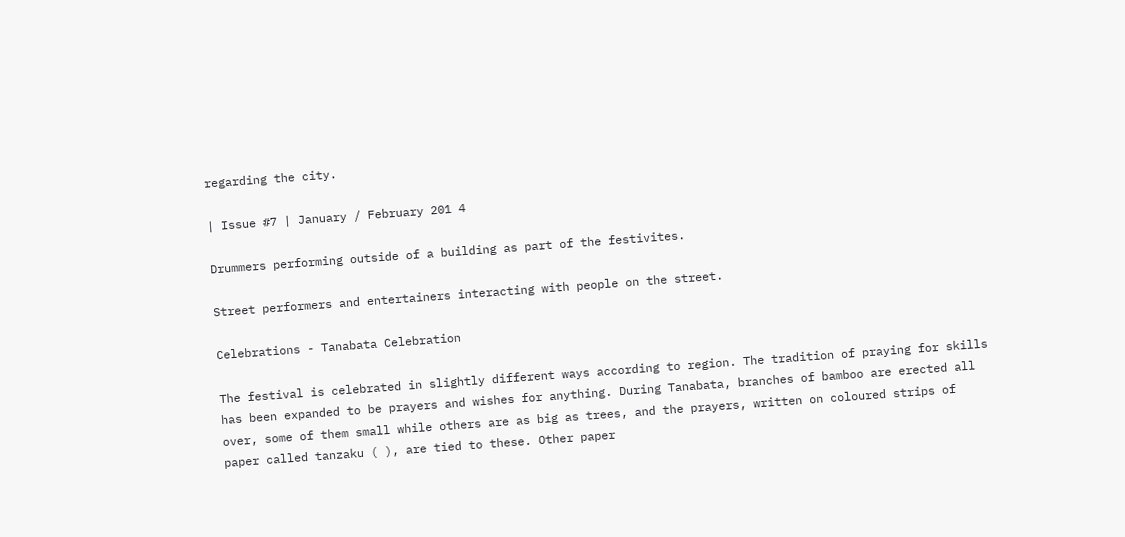regarding the city.

| Issue #7 | January / February 201 4

Drummers performing outside of a building as part of the festivites.

Street performers and entertainers interacting with people on the street.

Celebrations - Tanabata Celebration

The festival is celebrated in slightly different ways according to region. The tradition of praying for skills has been expanded to be prayers and wishes for anything. During Tanabata, branches of bamboo are erected all over, some of them small while others are as big as trees, and the prayers, written on coloured strips of paper called tanzaku ( ), are tied to these. Other paper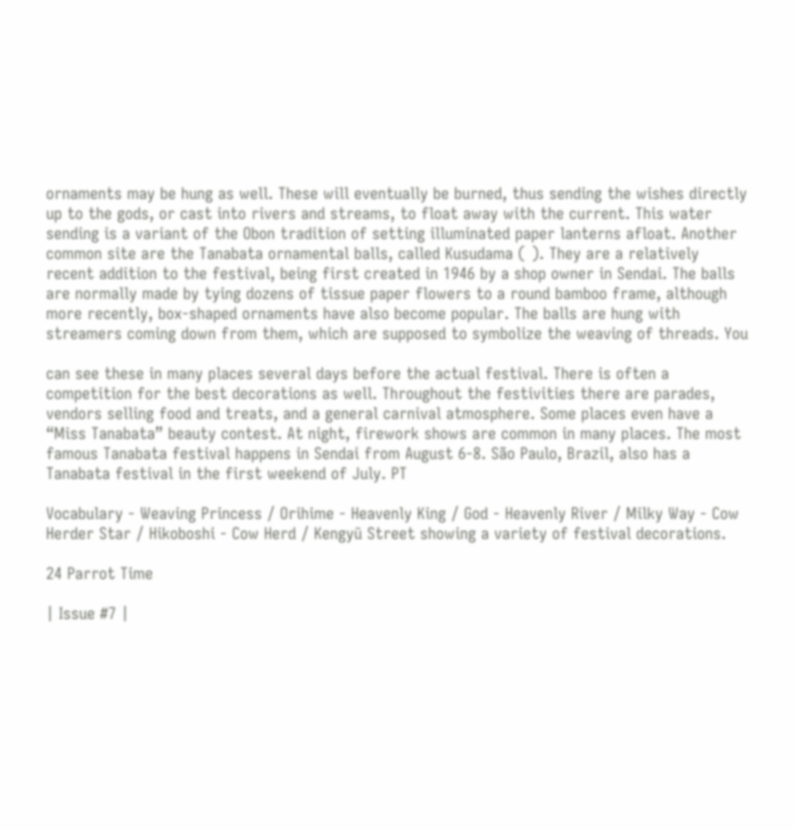ornaments may be hung as well. These will eventually be burned, thus sending the wishes directly up to the gods, or cast into rivers and streams, to float away with the current. This water sending is a variant of the Obon tradition of setting illuminated paper lanterns afloat. Another common site are the Tanabata ornamental balls, called Kusudama ( ). They are a relatively recent addition to the festival, being first created in 1946 by a shop owner in Sendai. The balls are normally made by tying dozens of tissue paper flowers to a round bamboo frame, although more recently, box-shaped ornaments have also become popular. The balls are hung with streamers coming down from them, which are supposed to symbolize the weaving of threads. You

can see these in many places several days before the actual festival. There is often a competition for the best decorations as well. Throughout the festivities there are parades, vendors selling food and treats, and a general carnival atmosphere. Some places even have a “Miss Tanabata” beauty contest. At night, firework shows are common in many places. The most famous Tanabata festival happens in Sendai from August 6-8. São Paulo, Brazil, also has a Tanabata festival in the first weekend of July. PT

Vocabulary - Weaving Princess / Orihime - Heavenly King / God - Heavenly River / Milky Way - Cow Herder Star / Hikoboshi - Cow Herd / Kengyū Street showing a variety of festival decorations.

24 Parrot Time

| Issue #7 |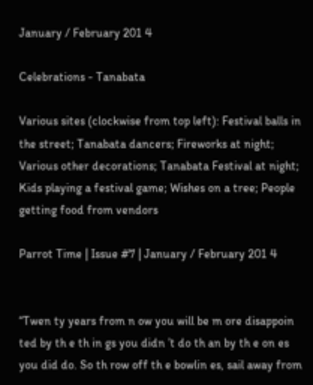January / February 201 4

Celebrations - Tanabata

Various sites (clockwise from top left): Festival balls in the street; Tanabata dancers; Fireworks at night; Various other decorations; Tanabata Festival at night; Kids playing a festival game; Wishes on a tree; People getting food from vendors

Parrot Time | Issue #7 | January / February 201 4


“Twen ty years from n ow you will be m ore disappoin ted by th e th in gs you didn ’t do th an by th e on es you did do. So th row off th e bowlin es, sail away from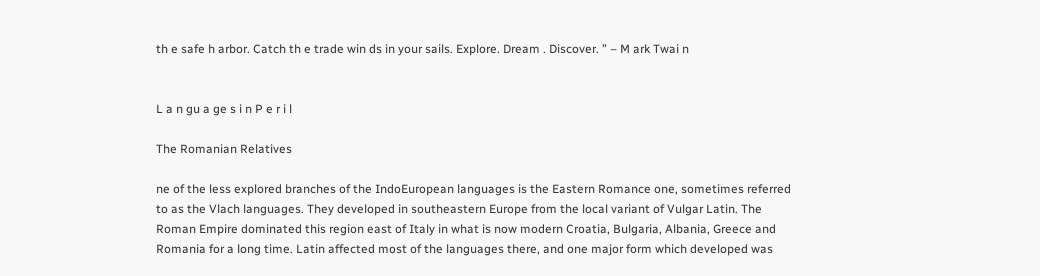th e safe h arbor. Catch th e trade win ds in your sails. Explore. Dream . Discover. ” – M ark Twai n


L a n gu a ge s i n P e r i l

The Romanian Relatives

ne of the less explored branches of the IndoEuropean languages is the Eastern Romance one, sometimes referred to as the Vlach languages. They developed in southeastern Europe from the local variant of Vulgar Latin. The Roman Empire dominated this region east of Italy in what is now modern Croatia, Bulgaria, Albania, Greece and Romania for a long time. Latin affected most of the languages there, and one major form which developed was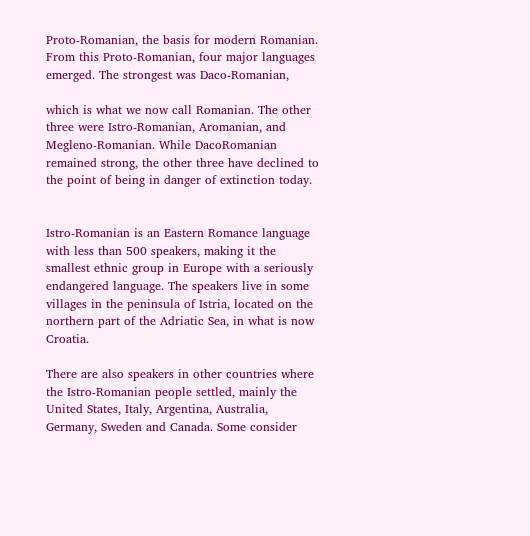Proto-Romanian, the basis for modern Romanian. From this Proto-Romanian, four major languages emerged. The strongest was Daco-Romanian,

which is what we now call Romanian. The other three were Istro-Romanian, Aromanian, and Megleno-Romanian. While DacoRomanian remained strong, the other three have declined to the point of being in danger of extinction today.


Istro-Romanian is an Eastern Romance language with less than 500 speakers, making it the smallest ethnic group in Europe with a seriously endangered language. The speakers live in some villages in the peninsula of Istria, located on the northern part of the Adriatic Sea, in what is now Croatia.

There are also speakers in other countries where the Istro-Romanian people settled, mainly the United States, Italy, Argentina, Australia, Germany, Sweden and Canada. Some consider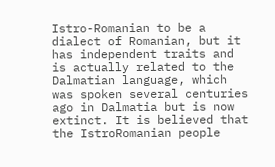Istro-Romanian to be a dialect of Romanian, but it has independent traits and is actually related to the Dalmatian language, which was spoken several centuries ago in Dalmatia but is now extinct. It is believed that the IstroRomanian people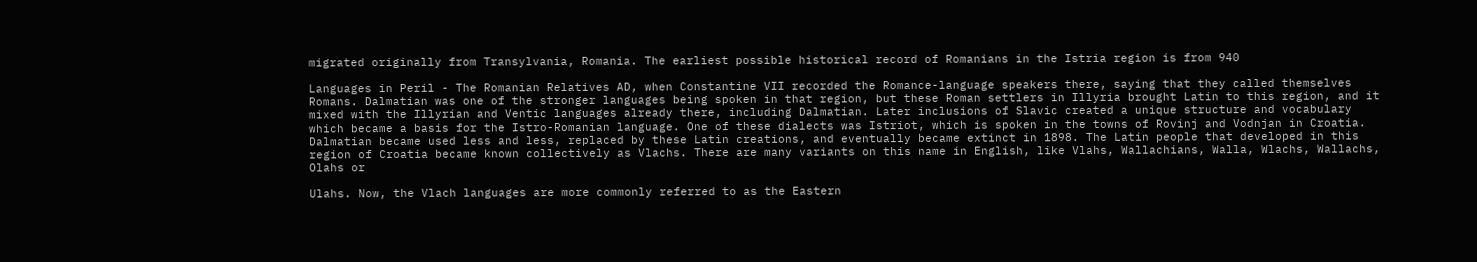migrated originally from Transylvania, Romania. The earliest possible historical record of Romanians in the Istria region is from 940

Languages in Peril - The Romanian Relatives AD, when Constantine VII recorded the Romance-language speakers there, saying that they called themselves Romans. Dalmatian was one of the stronger languages being spoken in that region, but these Roman settlers in Illyria brought Latin to this region, and it mixed with the Illyrian and Ventic languages already there, including Dalmatian. Later inclusions of Slavic created a unique structure and vocabulary which became a basis for the Istro-Romanian language. One of these dialects was Istriot, which is spoken in the towns of Rovinj and Vodnjan in Croatia. Dalmatian became used less and less, replaced by these Latin creations, and eventually became extinct in 1898. The Latin people that developed in this region of Croatia became known collectively as Vlachs. There are many variants on this name in English, like Vlahs, Wallachians, Walla, Wlachs, Wallachs, Olahs or

Ulahs. Now, the Vlach languages are more commonly referred to as the Eastern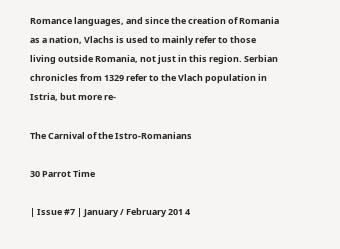Romance languages, and since the creation of Romania as a nation, Vlachs is used to mainly refer to those living outside Romania, not just in this region. Serbian chronicles from 1329 refer to the Vlach population in Istria, but more re-

The Carnival of the Istro-Romanians

30 Parrot Time

| Issue #7 | January / February 201 4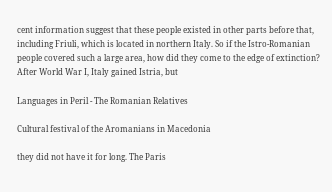cent information suggest that these people existed in other parts before that, including Friuli, which is located in northern Italy. So if the Istro-Romanian people covered such a large area, how did they come to the edge of extinction? After World War I, Italy gained Istria, but

Languages in Peril - The Romanian Relatives

Cultural festival of the Aromanians in Macedonia

they did not have it for long. The Paris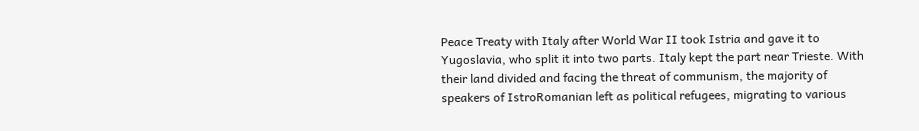Peace Treaty with Italy after World War II took Istria and gave it to Yugoslavia, who split it into two parts. Italy kept the part near Trieste. With their land divided and facing the threat of communism, the majority of speakers of IstroRomanian left as political refugees, migrating to various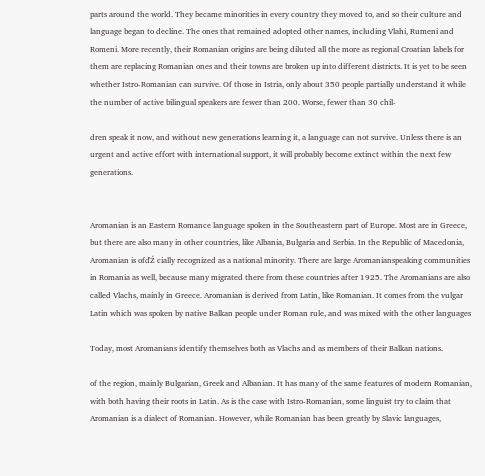parts around the world. They became minorities in every country they moved to, and so their culture and language began to decline. The ones that remained adopted other names, including Vlahi, Rumeni and Romeni. More recently, their Romanian origins are being diluted all the more as regional Croatian labels for them are replacing Romanian ones and their towns are broken up into different districts. It is yet to be seen whether Istro-Romanian can survive. Of those in Istria, only about 350 people partially understand it while the number of active bilingual speakers are fewer than 200. Worse, fewer than 30 chil-

dren speak it now, and without new generations learning it, a language can not survive. Unless there is an urgent and active effort with international support, it will probably become extinct within the next few generations.


Aromanian is an Eastern Romance language spoken in the Southeastern part of Europe. Most are in Greece, but there are also many in other countries, like Albania, Bulgaria and Serbia. In the Republic of Macedonia, Aromanian is ofďŹ cially recognized as a national minority. There are large Aromanianspeaking communities in Romania as well, because many migrated there from these countries after 1925. The Aromanians are also called Vlachs, mainly in Greece. Aromanian is derived from Latin, like Romanian. It comes from the vulgar Latin which was spoken by native Balkan people under Roman rule, and was mixed with the other languages

Today, most Aromanians identify themselves both as Vlachs and as members of their Balkan nations.

of the region, mainly Bulgarian, Greek and Albanian. It has many of the same features of modern Romanian, with both having their roots in Latin. As is the case with Istro-Romanian, some linguist try to claim that Aromanian is a dialect of Romanian. However, while Romanian has been greatly by Slavic languages,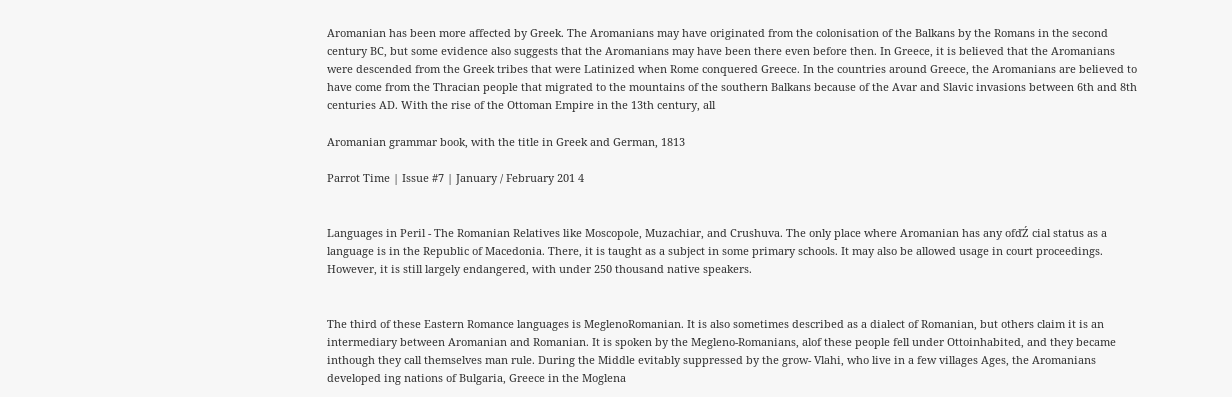Aromanian has been more affected by Greek. The Aromanians may have originated from the colonisation of the Balkans by the Romans in the second century BC, but some evidence also suggests that the Aromanians may have been there even before then. In Greece, it is believed that the Aromanians were descended from the Greek tribes that were Latinized when Rome conquered Greece. In the countries around Greece, the Aromanians are believed to have come from the Thracian people that migrated to the mountains of the southern Balkans because of the Avar and Slavic invasions between 6th and 8th centuries AD. With the rise of the Ottoman Empire in the 13th century, all

Aromanian grammar book, with the title in Greek and German, 1813

Parrot Time | Issue #7 | January / February 201 4


Languages in Peril - The Romanian Relatives like Moscopole, Muzachiar, and Crushuva. The only place where Aromanian has any ofďŹ cial status as a language is in the Republic of Macedonia. There, it is taught as a subject in some primary schools. It may also be allowed usage in court proceedings. However, it is still largely endangered, with under 250 thousand native speakers.


The third of these Eastern Romance languages is MeglenoRomanian. It is also sometimes described as a dialect of Romanian, but others claim it is an intermediary between Aromanian and Romanian. It is spoken by the Megleno-Romanians, alof these people fell under Ottoinhabited, and they became inthough they call themselves man rule. During the Middle evitably suppressed by the grow- Vlahi, who live in a few villages Ages, the Aromanians developed ing nations of Bulgaria, Greece in the Moglena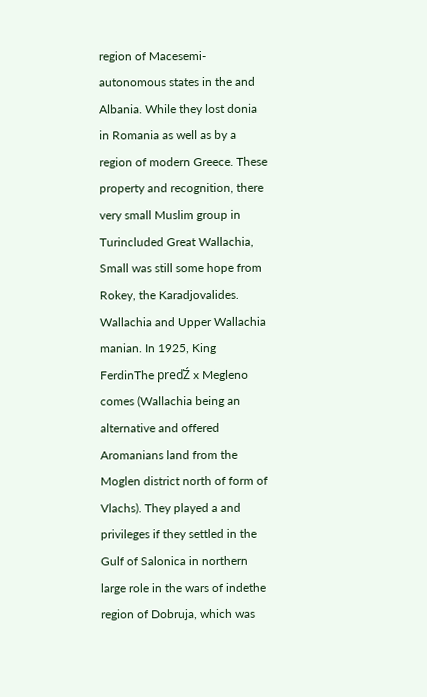region of Macesemi-autonomous states in the and Albania. While they lost donia in Romania as well as by a region of modern Greece. These property and recognition, there very small Muslim group in Turincluded Great Wallachia, Small was still some hope from Rokey, the Karadjovalides. Wallachia and Upper Wallachia manian. In 1925, King FerdinThe preďŹ x Megleno comes (Wallachia being an alternative and offered Aromanians land from the Moglen district north of form of Vlachs). They played a and privileges if they settled in the Gulf of Salonica in northern large role in the wars of indethe region of Dobruja, which was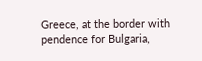Greece, at the border with pendence for Bulgaria,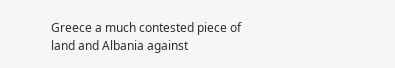Greece a much contested piece of land and Albania against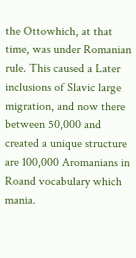the Ottowhich, at that time, was under Romanian rule. This caused a Later inclusions of Slavic large migration, and now there between 50,000 and created a unique structure are 100,000 Aromanians in Roand vocabulary which mania.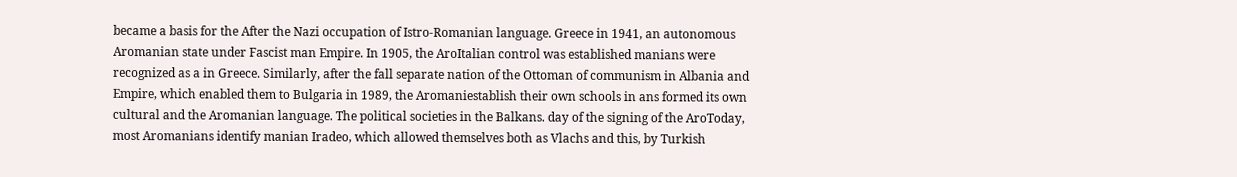became a basis for the After the Nazi occupation of Istro-Romanian language. Greece in 1941, an autonomous Aromanian state under Fascist man Empire. In 1905, the AroItalian control was established manians were recognized as a in Greece. Similarly, after the fall separate nation of the Ottoman of communism in Albania and Empire, which enabled them to Bulgaria in 1989, the Aromaniestablish their own schools in ans formed its own cultural and the Aromanian language. The political societies in the Balkans. day of the signing of the AroToday, most Aromanians identify manian Iradeo, which allowed themselves both as Vlachs and this, by Turkish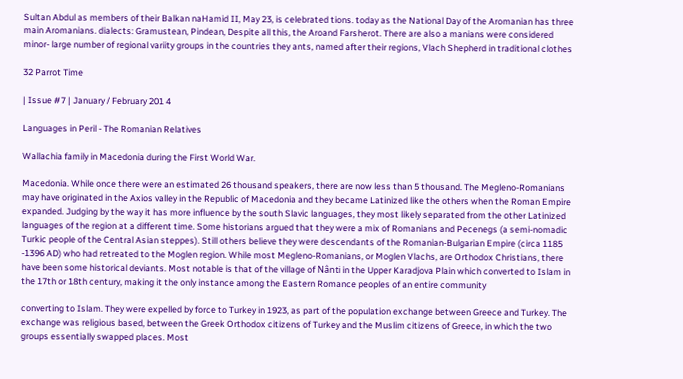Sultan Abdul as members of their Balkan naHamid II, May 23, is celebrated tions. today as the National Day of the Aromanian has three main Aromanians. dialects: Gramustean, Pindean, Despite all this, the Aroand Farsherot. There are also a manians were considered minor- large number of regional variity groups in the countries they ants, named after their regions, Vlach Shepherd in traditional clothes

32 Parrot Time

| Issue #7 | January / February 201 4

Languages in Peril - The Romanian Relatives

Wallachia family in Macedonia during the First World War.

Macedonia. While once there were an estimated 26 thousand speakers, there are now less than 5 thousand. The Megleno-Romanians may have originated in the Axios valley in the Republic of Macedonia and they became Latinized like the others when the Roman Empire expanded. Judging by the way it has more influence by the south Slavic languages, they most likely separated from the other Latinized languages of the region at a different time. Some historians argued that they were a mix of Romanians and Pecenegs (a semi-nomadic Turkic people of the Central Asian steppes). Still others believe they were descendants of the Romanian-Bulgarian Empire (circa 1185 -1396 AD) who had retreated to the Moglen region. While most Megleno-Romanians, or Moglen Vlachs, are Orthodox Christians, there have been some historical deviants. Most notable is that of the village of Nânti in the Upper Karadjova Plain which converted to Islam in the 17th or 18th century, making it the only instance among the Eastern Romance peoples of an entire community

converting to Islam. They were expelled by force to Turkey in 1923, as part of the population exchange between Greece and Turkey. The exchange was religious based, between the Greek Orthodox citizens of Turkey and the Muslim citizens of Greece, in which the two groups essentially swapped places. Most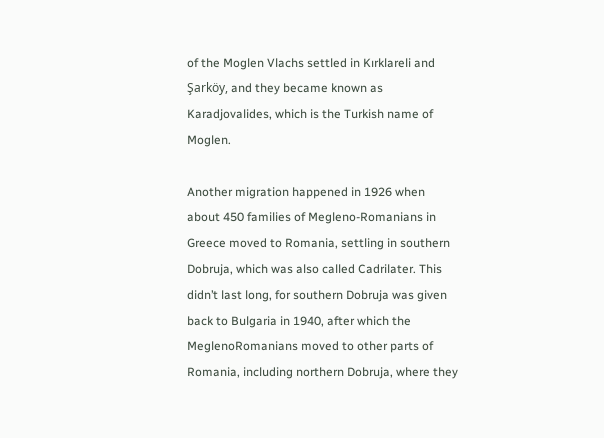of the Moglen Vlachs settled in Kırklareli and Şarköy, and they became known as Karadjovalides, which is the Turkish name of Moglen.

Another migration happened in 1926 when about 450 families of Megleno-Romanians in Greece moved to Romania, settling in southern Dobruja, which was also called Cadrilater. This didn’t last long, for southern Dobruja was given back to Bulgaria in 1940, after which the MeglenoRomanians moved to other parts of Romania, including northern Dobruja, where they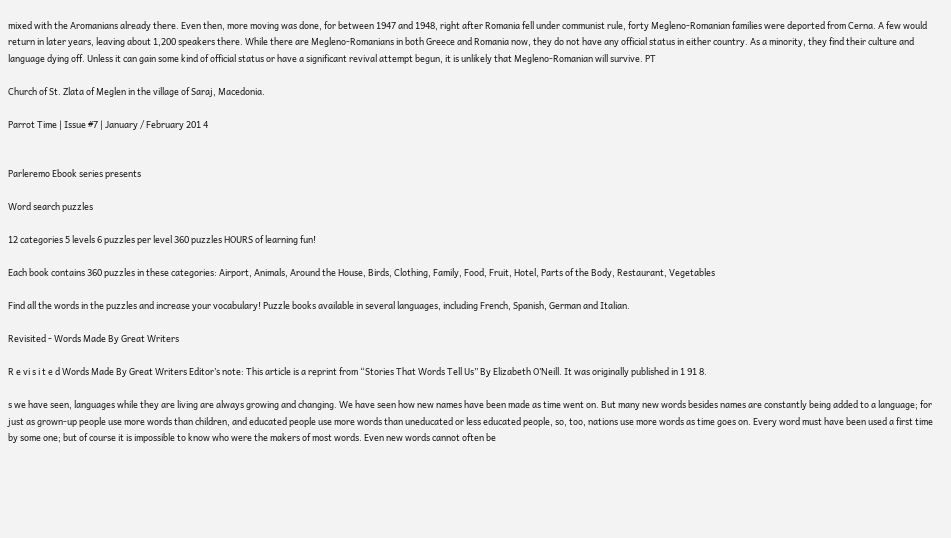mixed with the Aromanians already there. Even then, more moving was done, for between 1947 and 1948, right after Romania fell under communist rule, forty Megleno-Romanian families were deported from Cerna. A few would return in later years, leaving about 1,200 speakers there. While there are Megleno-Romanians in both Greece and Romania now, they do not have any official status in either country. As a minority, they find their culture and language dying off. Unless it can gain some kind of official status or have a significant revival attempt begun, it is unlikely that Megleno-Romanian will survive. PT

Church of St. Zlata of Meglen in the village of Saraj, Macedonia.

Parrot Time | Issue #7 | January / February 201 4


Parleremo Ebook series presents

Word search puzzles

12 categories 5 levels 6 puzzles per level 360 puzzles HOURS of learning fun!

Each book contains 360 puzzles in these categories: Airport, Animals, Around the House, Birds, Clothing, Family, Food, Fruit, Hotel, Parts of the Body, Restaurant, Vegetables

Find all the words in the puzzles and increase your vocabulary! Puzzle books available in several languages, including French, Spanish, German and Italian.

Revisited - Words Made By Great Writers

R e vi s i t e d Words Made By Great Writers Editor’s note: This article is a reprint from “Stories That Words Tell Us” By Elizabeth O’Neill. It was originally published in 1 91 8.

s we have seen, languages while they are living are always growing and changing. We have seen how new names have been made as time went on. But many new words besides names are constantly being added to a language; for just as grown-up people use more words than children, and educated people use more words than uneducated or less educated people, so, too, nations use more words as time goes on. Every word must have been used a first time by some one; but of course it is impossible to know who were the makers of most words. Even new words cannot often be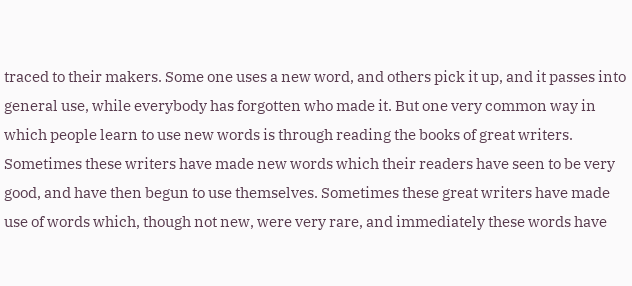traced to their makers. Some one uses a new word, and others pick it up, and it passes into general use, while everybody has forgotten who made it. But one very common way in which people learn to use new words is through reading the books of great writers. Sometimes these writers have made new words which their readers have seen to be very good, and have then begun to use themselves. Sometimes these great writers have made use of words which, though not new, were very rare, and immediately these words have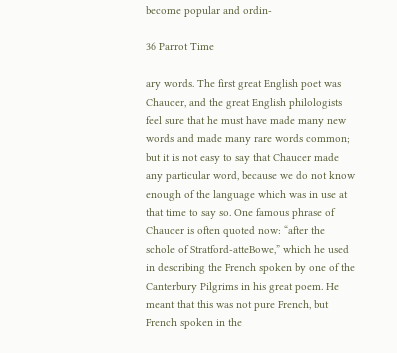become popular and ordin-

36 Parrot Time

ary words. The first great English poet was Chaucer, and the great English philologists feel sure that he must have made many new words and made many rare words common; but it is not easy to say that Chaucer made any particular word, because we do not know enough of the language which was in use at that time to say so. One famous phrase of Chaucer is often quoted now: “after the schole of Stratford-atteBowe,” which he used in describing the French spoken by one of the Canterbury Pilgrims in his great poem. He meant that this was not pure French, but French spoken in the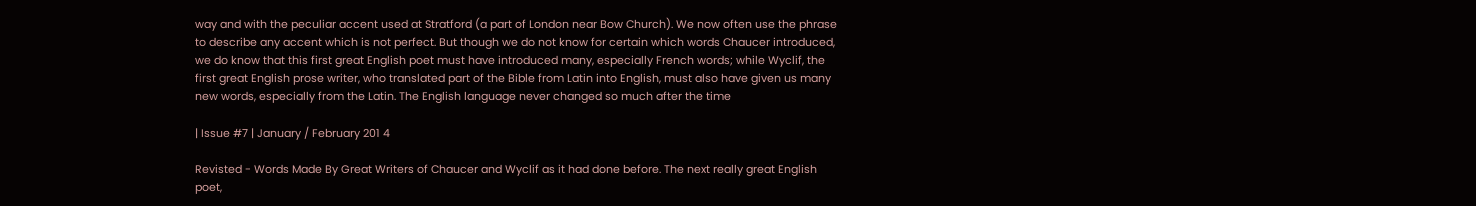way and with the peculiar accent used at Stratford (a part of London near Bow Church). We now often use the phrase to describe any accent which is not perfect. But though we do not know for certain which words Chaucer introduced, we do know that this first great English poet must have introduced many, especially French words; while Wyclif, the first great English prose writer, who translated part of the Bible from Latin into English, must also have given us many new words, especially from the Latin. The English language never changed so much after the time

| Issue #7 | January / February 201 4

Revisted - Words Made By Great Writers of Chaucer and Wyclif as it had done before. The next really great English poet,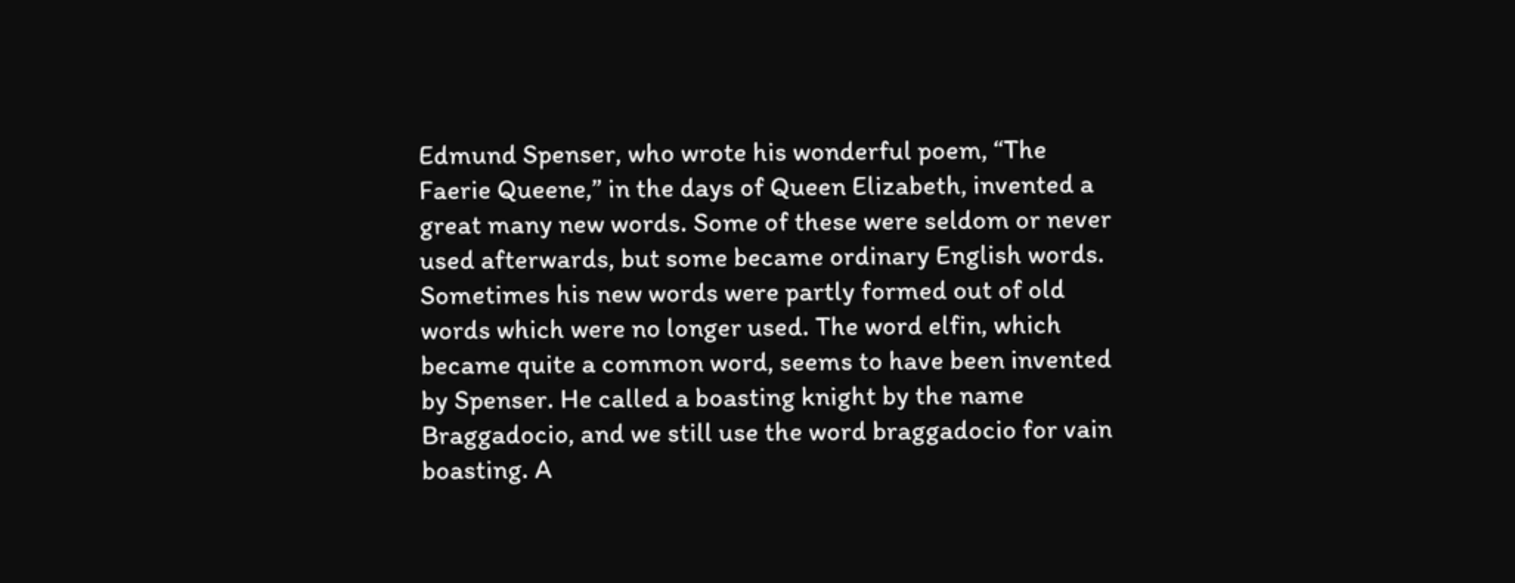Edmund Spenser, who wrote his wonderful poem, “The Faerie Queene,” in the days of Queen Elizabeth, invented a great many new words. Some of these were seldom or never used afterwards, but some became ordinary English words. Sometimes his new words were partly formed out of old words which were no longer used. The word elfin, which became quite a common word, seems to have been invented by Spenser. He called a boasting knight by the name Braggadocio, and we still use the word braggadocio for vain boasting. A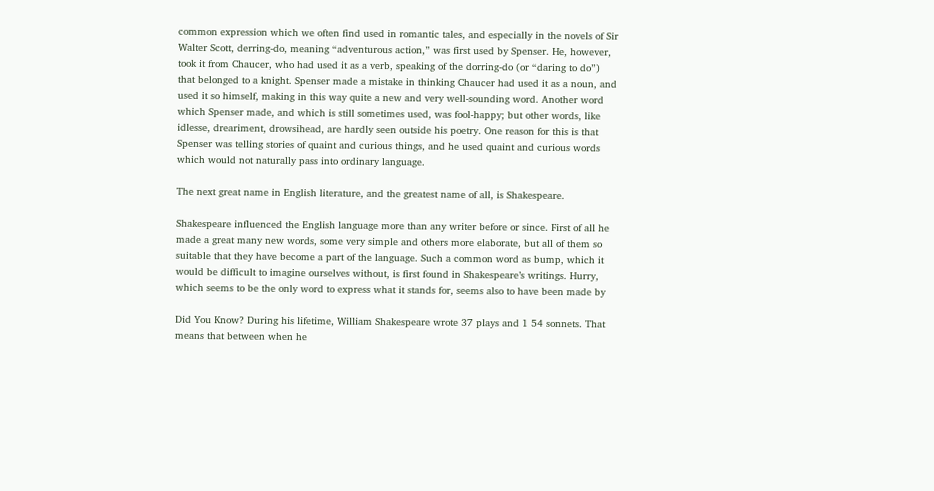common expression which we often find used in romantic tales, and especially in the novels of Sir Walter Scott, derring-do, meaning “adventurous action,” was first used by Spenser. He, however, took it from Chaucer, who had used it as a verb, speaking of the dorring-do (or “daring to do”) that belonged to a knight. Spenser made a mistake in thinking Chaucer had used it as a noun, and used it so himself, making in this way quite a new and very well-sounding word. Another word which Spenser made, and which is still sometimes used, was fool-happy; but other words, like idlesse, dreariment, drowsihead, are hardly seen outside his poetry. One reason for this is that Spenser was telling stories of quaint and curious things, and he used quaint and curious words which would not naturally pass into ordinary language.

The next great name in English literature, and the greatest name of all, is Shakespeare.

Shakespeare influenced the English language more than any writer before or since. First of all he made a great many new words, some very simple and others more elaborate, but all of them so suitable that they have become a part of the language. Such a common word as bump, which it would be difficult to imagine ourselves without, is first found in Shakespeare’s writings. Hurry, which seems to be the only word to express what it stands for, seems also to have been made by

Did You Know? During his lifetime, William Shakespeare wrote 37 plays and 1 54 sonnets. That means that between when he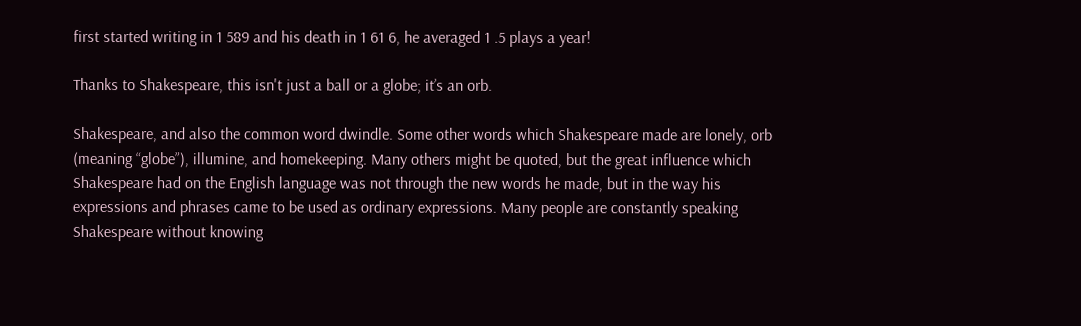first started writing in 1 589 and his death in 1 61 6, he averaged 1 .5 plays a year!

Thanks to Shakespeare, this isn't just a ball or a globe; it’s an orb.

Shakespeare, and also the common word dwindle. Some other words which Shakespeare made are lonely, orb (meaning “globe”), illumine, and homekeeping. Many others might be quoted, but the great influence which Shakespeare had on the English language was not through the new words he made, but in the way his expressions and phrases came to be used as ordinary expressions. Many people are constantly speaking Shakespeare without knowing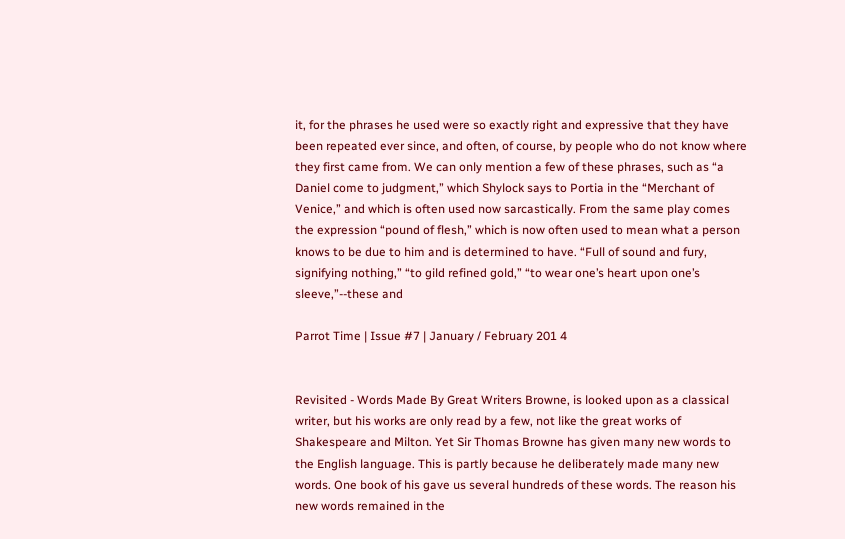it, for the phrases he used were so exactly right and expressive that they have been repeated ever since, and often, of course, by people who do not know where they first came from. We can only mention a few of these phrases, such as “a Daniel come to judgment,” which Shylock says to Portia in the “Merchant of Venice,” and which is often used now sarcastically. From the same play comes the expression “pound of flesh,” which is now often used to mean what a person knows to be due to him and is determined to have. “Full of sound and fury, signifying nothing,” “to gild refined gold,” “to wear one’s heart upon one’s sleeve,”--these and

Parrot Time | Issue #7 | January / February 201 4


Revisited - Words Made By Great Writers Browne, is looked upon as a classical writer, but his works are only read by a few, not like the great works of Shakespeare and Milton. Yet Sir Thomas Browne has given many new words to the English language. This is partly because he deliberately made many new words. One book of his gave us several hundreds of these words. The reason his new words remained in the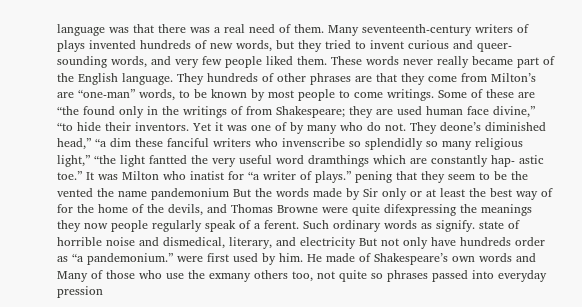language was that there was a real need of them. Many seventeenth-century writers of plays invented hundreds of new words, but they tried to invent curious and queer-sounding words, and very few people liked them. These words never really became part of the English language. They hundreds of other phrases are that they come from Milton’s are “one-man” words, to be known by most people to come writings. Some of these are “the found only in the writings of from Shakespeare; they are used human face divine,” “to hide their inventors. Yet it was one of by many who do not. They deone’s diminished head,” “a dim these fanciful writers who invenscribe so splendidly so many religious light,” “the light fantted the very useful word dramthings which are constantly hap- astic toe.” It was Milton who inatist for “a writer of plays.” pening that they seem to be the vented the name pandemonium But the words made by Sir only or at least the best way of for the home of the devils, and Thomas Browne were quite difexpressing the meanings they now people regularly speak of a ferent. Such ordinary words as signify. state of horrible noise and dismedical, literary, and electricity But not only have hundreds order as “a pandemonium.” were first used by him. He made of Shakespeare’s own words and Many of those who use the exmany others too, not quite so phrases passed into everyday pression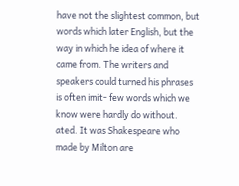have not the slightest common, but words which later English, but the way in which he idea of where it came from. The writers and speakers could turned his phrases is often imit- few words which we know were hardly do without. ated. It was Shakespeare who made by Milton are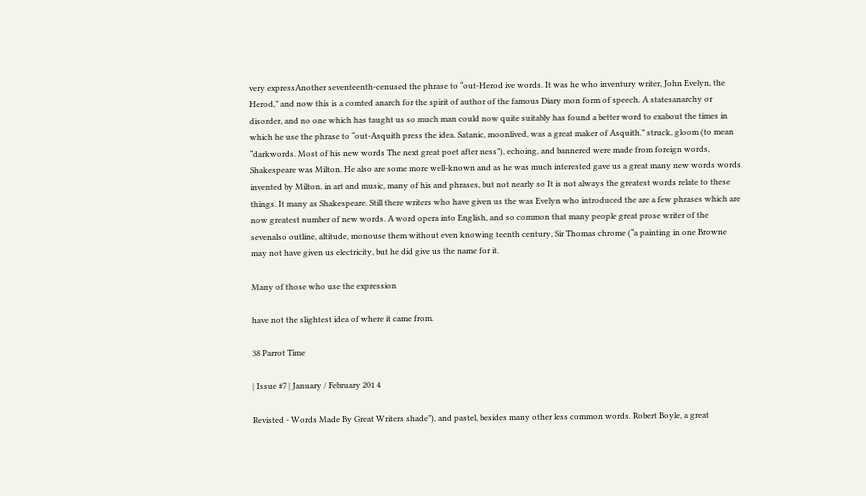very expressAnother seventeenth-cenused the phrase to “out-Herod ive words. It was he who inventury writer, John Evelyn, the Herod,” and now this is a comted anarch for the spirit of author of the famous Diary mon form of speech. A statesanarchy or disorder, and no one which has taught us so much man could now quite suitably has found a better word to exabout the times in which he use the phrase to “out-Asquith press the idea. Satanic, moonlived, was a great maker of Asquith.” struck, gloom (to mean “darkwords. Most of his new words The next great poet after ness”), echoing, and bannered were made from foreign words, Shakespeare was Milton. He also are some more well-known and as he was much interested gave us a great many new words words invented by Milton. in art and music, many of his and phrases, but not nearly so It is not always the greatest words relate to these things. It many as Shakespeare. Still there writers who have given us the was Evelyn who introduced the are a few phrases which are now greatest number of new words. A word opera into English, and so common that many people great prose writer of the sevenalso outline, altitude, monouse them without even knowing teenth century, Sir Thomas chrome (“a painting in one Browne may not have given us electricity, but he did give us the name for it.

Many of those who use the expression

have not the slightest idea of where it came from.

38 Parrot Time

| Issue #7 | January / February 201 4

Revisted - Words Made By Great Writers shade”), and pastel, besides many other less common words. Robert Boyle, a great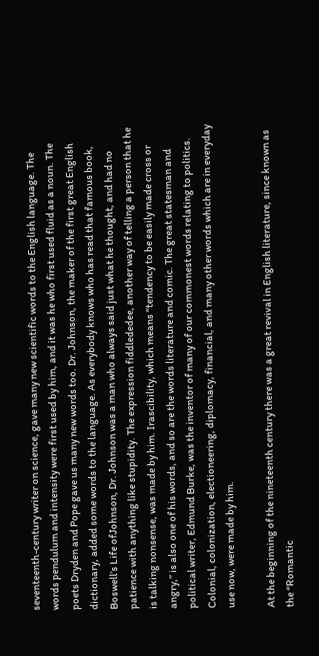seventeenth-century writer on science, gave many new scientific words to the English language. The words pendulum and intensity were first used by him, and it was he who first used fluid as a noun. The poets Dryden and Pope gave us many new words too. Dr. Johnson, the maker of the first great English dictionary, added some words to the language. As everybody knows who has read that famous book, Boswell’s Life ofJohnson, Dr. Johnson was a man who always said just what he thought, and had no patience with anything like stupidity. The expression fiddlededee, another way of telling a person that he is talking nonsense, was made by him. Irascibility, which means “tendency to be easily made cross or angry,” is also one of his words, and so are the words literature and comic. The great statesman and political writer, Edmund Burke, was the inventor of many of our commonest words relating to politics. Colonial, colonization, electioneering, diplomacy, financial, and many other words which are in everyday use now, were made by him.

At the beginning of the nineteenth century there was a great revival in English literature, since known as the “Romantic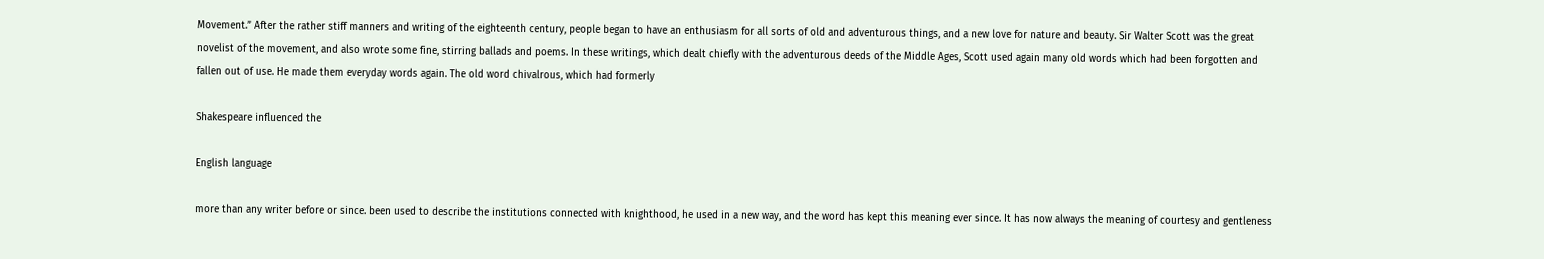Movement.” After the rather stiff manners and writing of the eighteenth century, people began to have an enthusiasm for all sorts of old and adventurous things, and a new love for nature and beauty. Sir Walter Scott was the great novelist of the movement, and also wrote some fine, stirring ballads and poems. In these writings, which dealt chiefly with the adventurous deeds of the Middle Ages, Scott used again many old words which had been forgotten and fallen out of use. He made them everyday words again. The old word chivalrous, which had formerly

Shakespeare influenced the

English language

more than any writer before or since. been used to describe the institutions connected with knighthood, he used in a new way, and the word has kept this meaning ever since. It has now always the meaning of courtesy and gentleness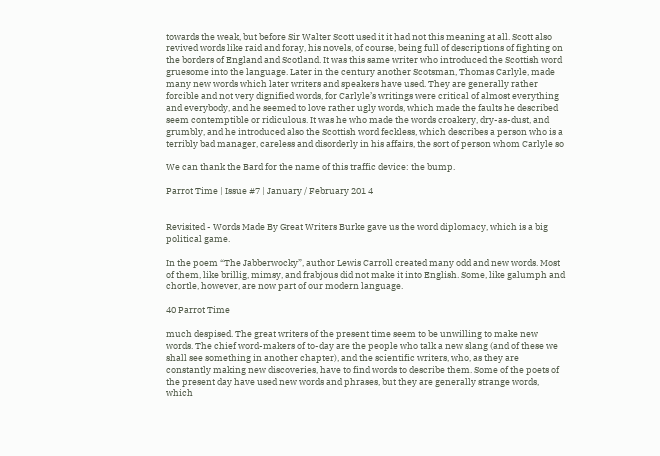towards the weak, but before Sir Walter Scott used it it had not this meaning at all. Scott also revived words like raid and foray, his novels, of course, being full of descriptions of fighting on the borders of England and Scotland. It was this same writer who introduced the Scottish word gruesome into the language. Later in the century another Scotsman, Thomas Carlyle, made many new words which later writers and speakers have used. They are generally rather forcible and not very dignified words, for Carlyle’s writings were critical of almost everything and everybody, and he seemed to love rather ugly words, which made the faults he described seem contemptible or ridiculous. It was he who made the words croakery, dry-as-dust, and grumbly, and he introduced also the Scottish word feckless, which describes a person who is a terribly bad manager, careless and disorderly in his affairs, the sort of person whom Carlyle so

We can thank the Bard for the name of this traffic device: the bump.

Parrot Time | Issue #7 | January / February 201 4


Revisited - Words Made By Great Writers Burke gave us the word diplomacy, which is a big political game.

In the poem “The Jabberwocky”, author Lewis Carroll created many odd and new words. Most of them, like brillig, mimsy, and frabjous did not make it into English. Some, like galumph and chortle, however, are now part of our modern language.

40 Parrot Time

much despised. The great writers of the present time seem to be unwilling to make new words. The chief word-makers of to-day are the people who talk a new slang (and of these we shall see something in another chapter), and the scientific writers, who, as they are constantly making new discoveries, have to find words to describe them. Some of the poets of the present day have used new words and phrases, but they are generally strange words, which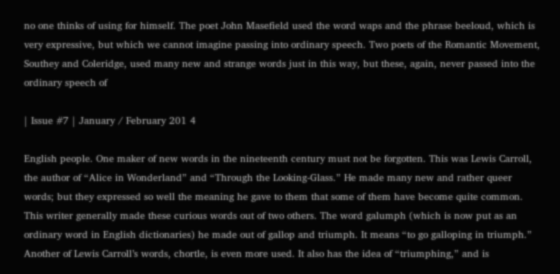no one thinks of using for himself. The poet John Masefield used the word waps and the phrase beeloud, which is very expressive, but which we cannot imagine passing into ordinary speech. Two poets of the Romantic Movement, Southey and Coleridge, used many new and strange words just in this way, but these, again, never passed into the ordinary speech of

| Issue #7 | January / February 201 4

English people. One maker of new words in the nineteenth century must not be forgotten. This was Lewis Carroll, the author of “Alice in Wonderland” and “Through the Looking-Glass.” He made many new and rather queer words; but they expressed so well the meaning he gave to them that some of them have become quite common. This writer generally made these curious words out of two others. The word galumph (which is now put as an ordinary word in English dictionaries) he made out of gallop and triumph. It means “to go galloping in triumph.” Another of Lewis Carroll’s words, chortle, is even more used. It also has the idea of “triumphing,” and is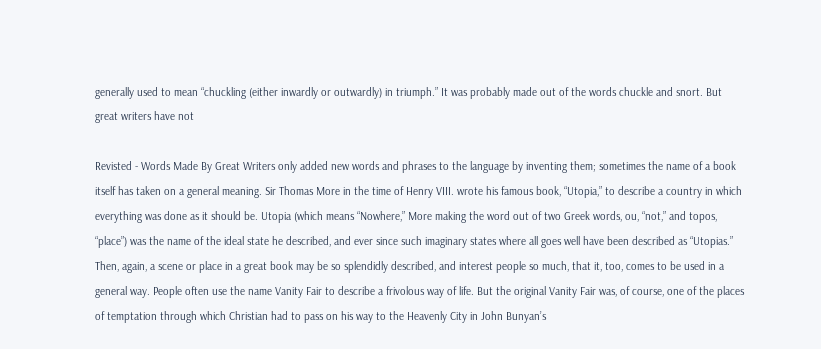generally used to mean “chuckling (either inwardly or outwardly) in triumph.” It was probably made out of the words chuckle and snort. But great writers have not

Revisted - Words Made By Great Writers only added new words and phrases to the language by inventing them; sometimes the name of a book itself has taken on a general meaning. Sir Thomas More in the time of Henry VIII. wrote his famous book, “Utopia,” to describe a country in which everything was done as it should be. Utopia (which means “Nowhere,” More making the word out of two Greek words, ou, “not,” and topos, “place”) was the name of the ideal state he described, and ever since such imaginary states where all goes well have been described as “Utopias.” Then, again, a scene or place in a great book may be so splendidly described, and interest people so much, that it, too, comes to be used in a general way. People often use the name Vanity Fair to describe a frivolous way of life. But the original Vanity Fair was, of course, one of the places of temptation through which Christian had to pass on his way to the Heavenly City in John Bunyan’s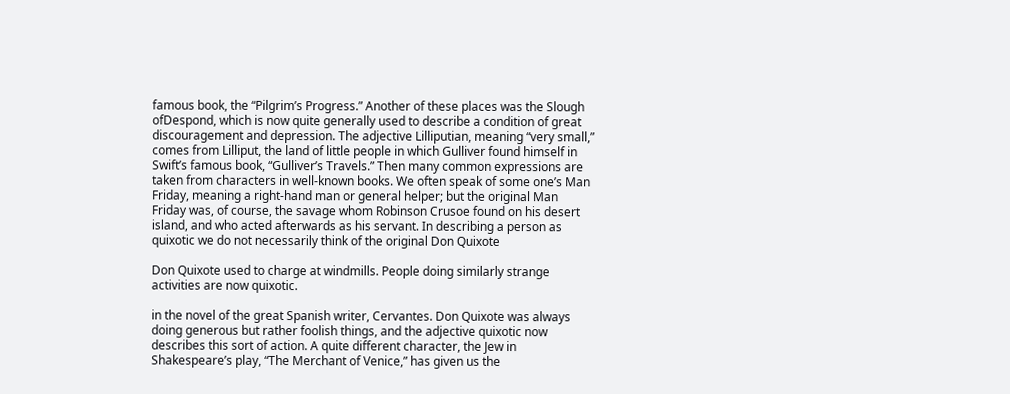famous book, the “Pilgrim’s Progress.” Another of these places was the Slough ofDespond, which is now quite generally used to describe a condition of great discouragement and depression. The adjective Lilliputian, meaning “very small,” comes from Lilliput, the land of little people in which Gulliver found himself in Swift’s famous book, “Gulliver’s Travels.” Then many common expressions are taken from characters in well-known books. We often speak of some one’s Man Friday, meaning a right-hand man or general helper; but the original Man Friday was, of course, the savage whom Robinson Crusoe found on his desert island, and who acted afterwards as his servant. In describing a person as quixotic we do not necessarily think of the original Don Quixote

Don Quixote used to charge at windmills. People doing similarly strange activities are now quixotic.

in the novel of the great Spanish writer, Cervantes. Don Quixote was always doing generous but rather foolish things, and the adjective quixotic now describes this sort of action. A quite different character, the Jew in Shakespeare’s play, “The Merchant of Venice,” has given us the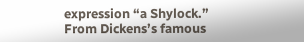expression “a Shylock.” From Dickens’s famous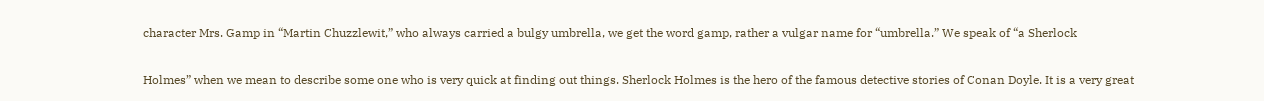character Mrs. Gamp in “Martin Chuzzlewit,” who always carried a bulgy umbrella, we get the word gamp, rather a vulgar name for “umbrella.” We speak of “a Sherlock

Holmes” when we mean to describe some one who is very quick at finding out things. Sherlock Holmes is the hero of the famous detective stories of Conan Doyle. It is a very great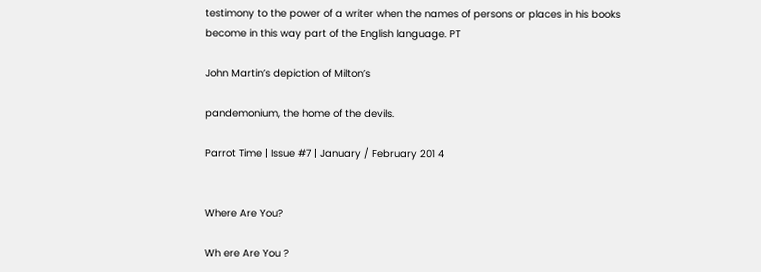testimony to the power of a writer when the names of persons or places in his books become in this way part of the English language. PT

John Martin’s depiction of Milton’s

pandemonium, the home of the devils.

Parrot Time | Issue #7 | January / February 201 4


Where Are You?

Wh ere Are You ?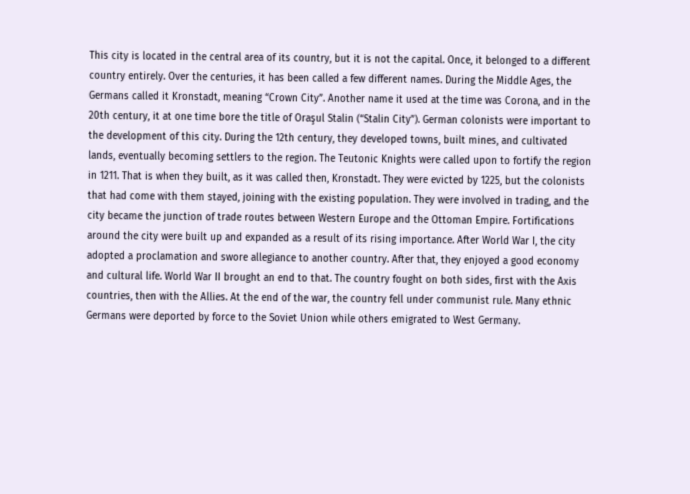This city is located in the central area of its country, but it is not the capital. Once, it belonged to a different country entirely. Over the centuries, it has been called a few different names. During the Middle Ages, the Germans called it Kronstadt, meaning “Crown City”. Another name it used at the time was Corona, and in the 20th century, it at one time bore the title of Oraşul Stalin (“Stalin City”). German colonists were important to the development of this city. During the 12th century, they developed towns, built mines, and cultivated lands, eventually becoming settlers to the region. The Teutonic Knights were called upon to fortify the region in 1211. That is when they built, as it was called then, Kronstadt. They were evicted by 1225, but the colonists that had come with them stayed, joining with the existing population. They were involved in trading, and the city became the junction of trade routes between Western Europe and the Ottoman Empire. Fortifications around the city were built up and expanded as a result of its rising importance. After World War I, the city adopted a proclamation and swore allegiance to another country. After that, they enjoyed a good economy and cultural life. World War II brought an end to that. The country fought on both sides, first with the Axis countries, then with the Allies. At the end of the war, the country fell under communist rule. Many ethnic Germans were deported by force to the Soviet Union while others emigrated to West Germany.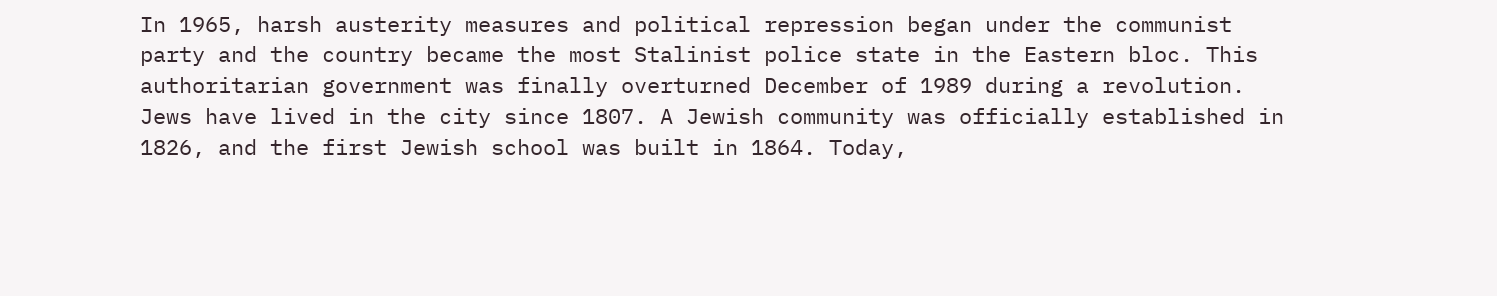In 1965, harsh austerity measures and political repression began under the communist party and the country became the most Stalinist police state in the Eastern bloc. This authoritarian government was finally overturned December of 1989 during a revolution. Jews have lived in the city since 1807. A Jewish community was officially established in 1826, and the first Jewish school was built in 1864. Today,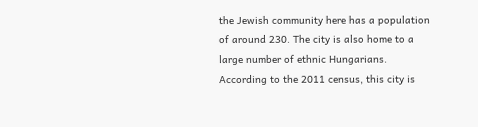the Jewish community here has a population of around 230. The city is also home to a large number of ethnic Hungarians. According to the 2011 census, this city is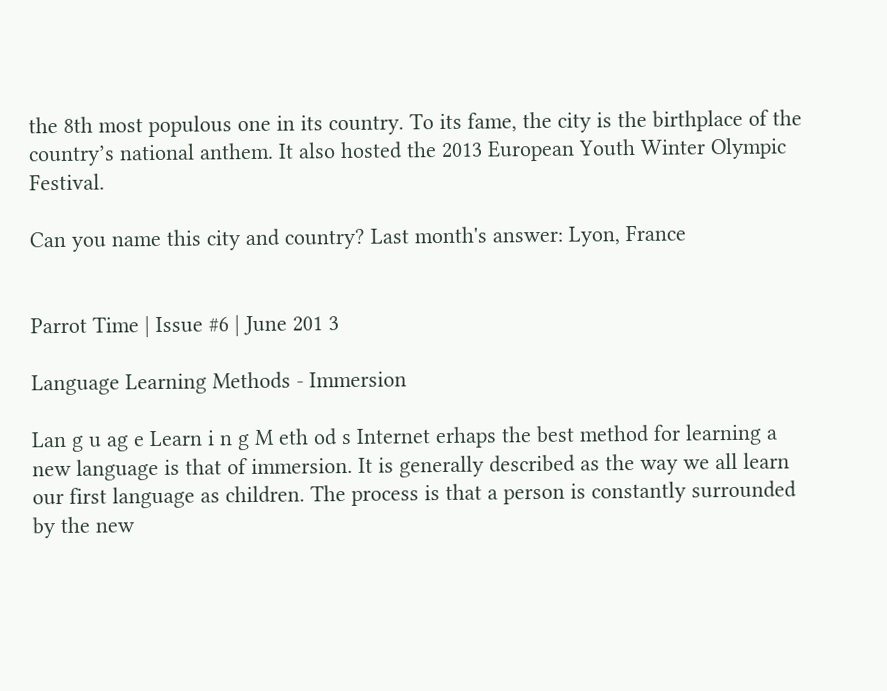the 8th most populous one in its country. To its fame, the city is the birthplace of the country’s national anthem. It also hosted the 2013 European Youth Winter Olympic Festival.

Can you name this city and country? Last month's answer: Lyon, France


Parrot Time | Issue #6 | June 201 3

Language Learning Methods - Immersion

Lan g u ag e Learn i n g M eth od s Internet erhaps the best method for learning a new language is that of immersion. It is generally described as the way we all learn our first language as children. The process is that a person is constantly surrounded by the new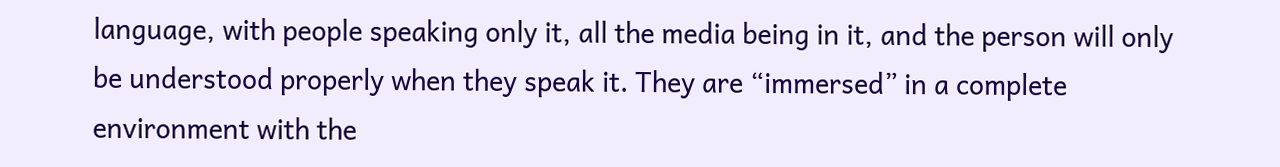language, with people speaking only it, all the media being in it, and the person will only be understood properly when they speak it. They are “immersed” in a complete environment with the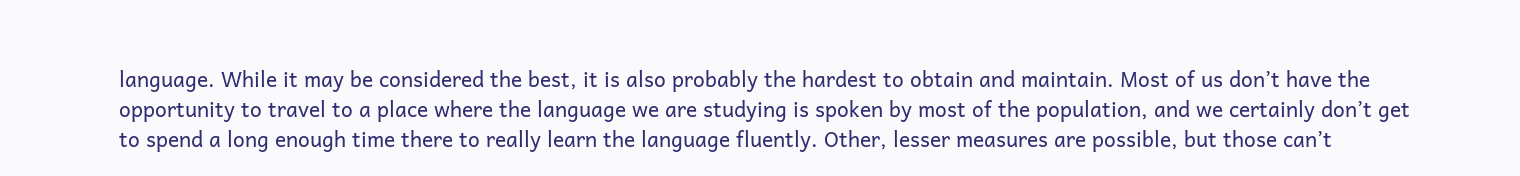language. While it may be considered the best, it is also probably the hardest to obtain and maintain. Most of us don’t have the opportunity to travel to a place where the language we are studying is spoken by most of the population, and we certainly don’t get to spend a long enough time there to really learn the language fluently. Other, lesser measures are possible, but those can’t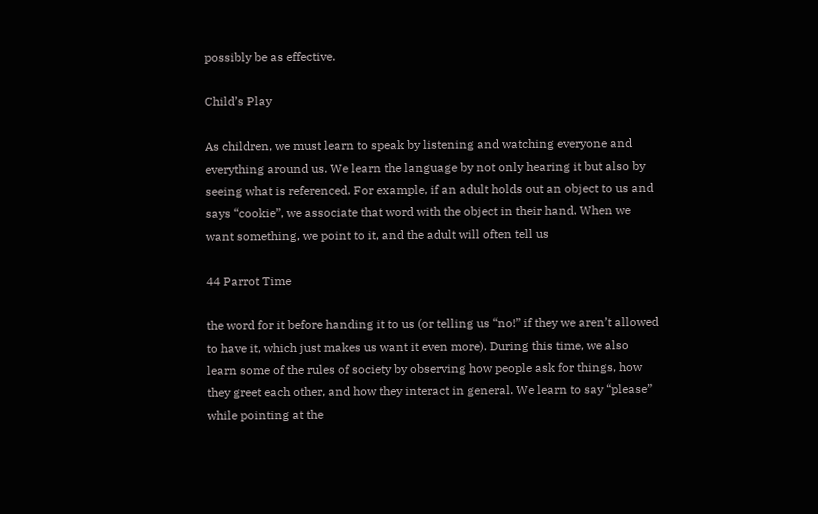possibly be as effective.

Child’s Play

As children, we must learn to speak by listening and watching everyone and everything around us. We learn the language by not only hearing it but also by seeing what is referenced. For example, if an adult holds out an object to us and says “cookie”, we associate that word with the object in their hand. When we want something, we point to it, and the adult will often tell us

44 Parrot Time

the word for it before handing it to us (or telling us “no!” if they we aren’t allowed to have it, which just makes us want it even more). During this time, we also learn some of the rules of society by observing how people ask for things, how they greet each other, and how they interact in general. We learn to say “please” while pointing at the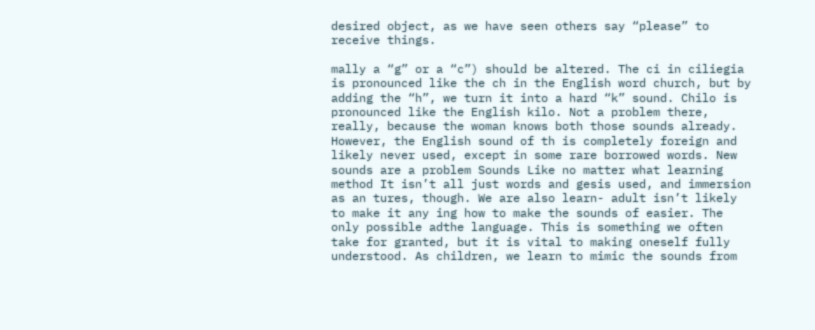desired object, as we have seen others say “please” to receive things.

mally a “g” or a “c”) should be altered. The ci in ciliegia is pronounced like the ch in the English word church, but by adding the “h”, we turn it into a hard “k” sound. Chilo is pronounced like the English kilo. Not a problem there, really, because the woman knows both those sounds already. However, the English sound of th is completely foreign and likely never used, except in some rare borrowed words. New sounds are a problem Sounds Like no matter what learning method It isn’t all just words and gesis used, and immersion as an tures, though. We are also learn- adult isn’t likely to make it any ing how to make the sounds of easier. The only possible adthe language. This is something we often take for granted, but it is vital to making oneself fully understood. As children, we learn to mimic the sounds from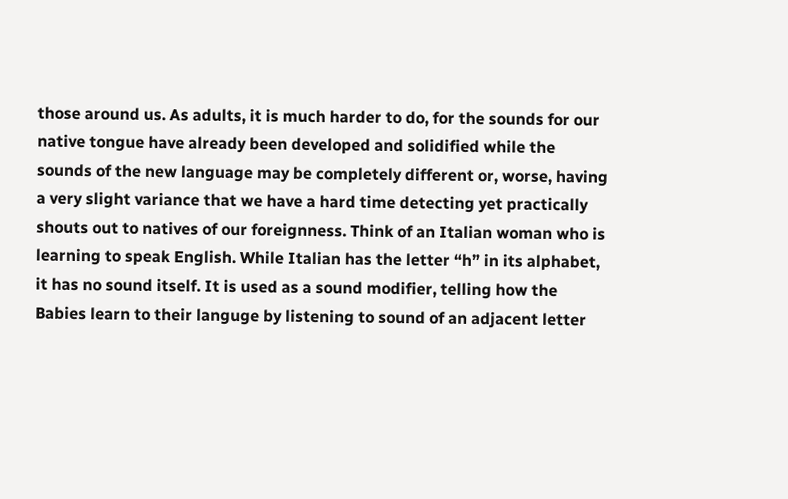those around us. As adults, it is much harder to do, for the sounds for our native tongue have already been developed and solidified while the sounds of the new language may be completely different or, worse, having a very slight variance that we have a hard time detecting yet practically shouts out to natives of our foreignness. Think of an Italian woman who is learning to speak English. While Italian has the letter “h” in its alphabet, it has no sound itself. It is used as a sound modifier, telling how the Babies learn to their languge by listening to sound of an adjacent letter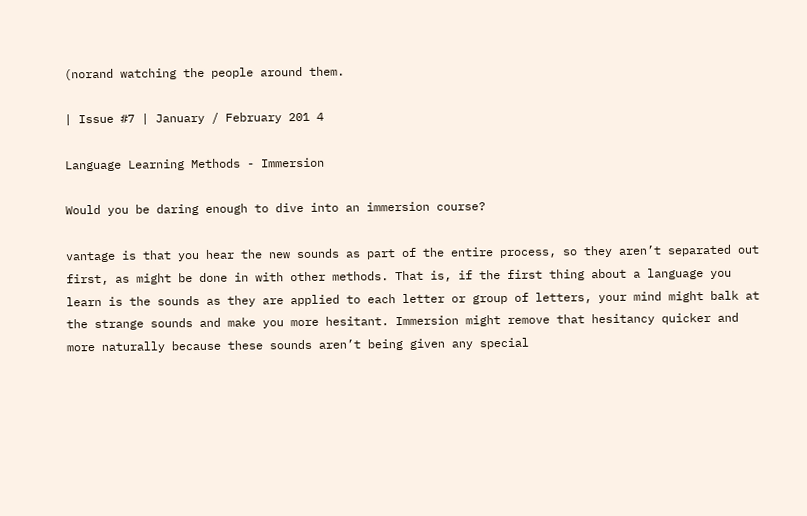(norand watching the people around them.

| Issue #7 | January / February 201 4

Language Learning Methods - Immersion

Would you be daring enough to dive into an immersion course?

vantage is that you hear the new sounds as part of the entire process, so they aren’t separated out first, as might be done in with other methods. That is, if the first thing about a language you learn is the sounds as they are applied to each letter or group of letters, your mind might balk at the strange sounds and make you more hesitant. Immersion might remove that hesitancy quicker and more naturally because these sounds aren’t being given any special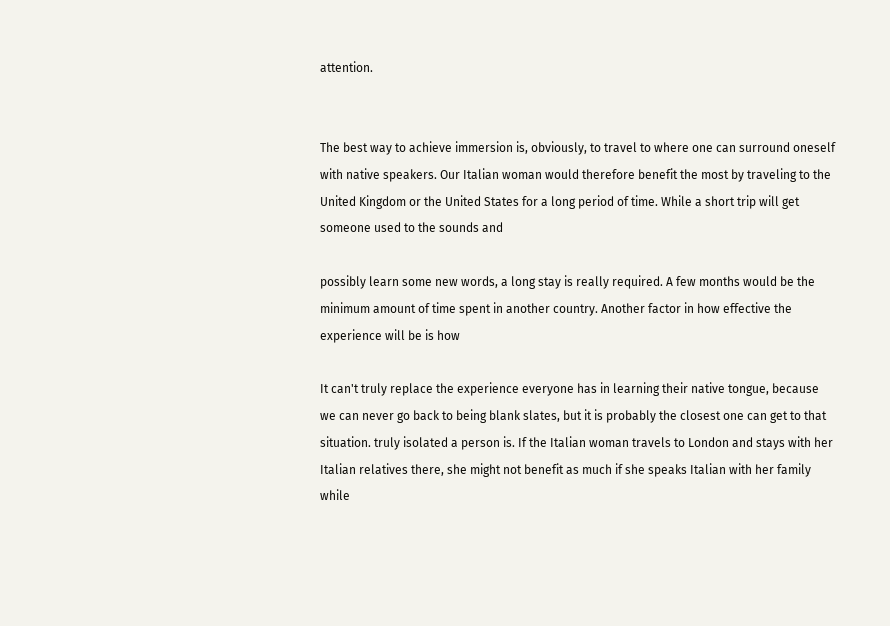attention.


The best way to achieve immersion is, obviously, to travel to where one can surround oneself with native speakers. Our Italian woman would therefore benefit the most by traveling to the United Kingdom or the United States for a long period of time. While a short trip will get someone used to the sounds and

possibly learn some new words, a long stay is really required. A few months would be the minimum amount of time spent in another country. Another factor in how effective the experience will be is how

It can't truly replace the experience everyone has in learning their native tongue, because we can never go back to being blank slates, but it is probably the closest one can get to that situation. truly isolated a person is. If the Italian woman travels to London and stays with her Italian relatives there, she might not benefit as much if she speaks Italian with her family while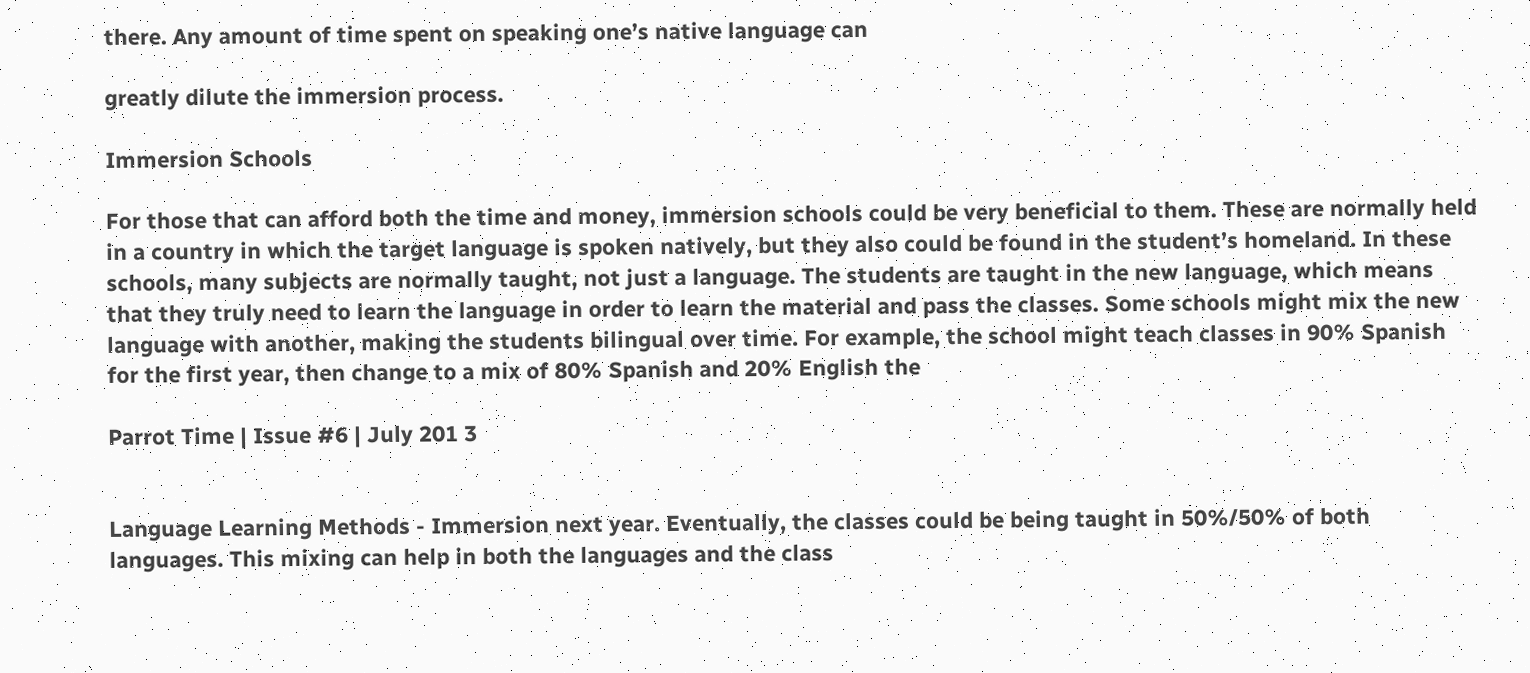there. Any amount of time spent on speaking one’s native language can

greatly dilute the immersion process.

Immersion Schools

For those that can afford both the time and money, immersion schools could be very beneficial to them. These are normally held in a country in which the target language is spoken natively, but they also could be found in the student’s homeland. In these schools, many subjects are normally taught, not just a language. The students are taught in the new language, which means that they truly need to learn the language in order to learn the material and pass the classes. Some schools might mix the new language with another, making the students bilingual over time. For example, the school might teach classes in 90% Spanish for the first year, then change to a mix of 80% Spanish and 20% English the

Parrot Time | Issue #6 | July 201 3


Language Learning Methods - Immersion next year. Eventually, the classes could be being taught in 50%/50% of both languages. This mixing can help in both the languages and the class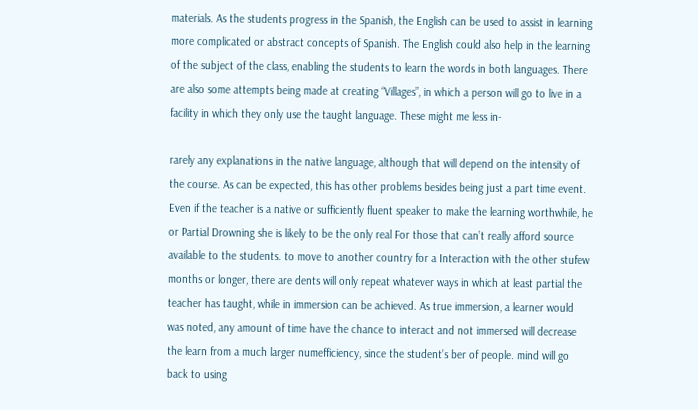materials. As the students progress in the Spanish, the English can be used to assist in learning more complicated or abstract concepts of Spanish. The English could also help in the learning of the subject of the class, enabling the students to learn the words in both languages. There are also some attempts being made at creating “Villages”, in which a person will go to live in a facility in which they only use the taught language. These might me less in-

rarely any explanations in the native language, although that will depend on the intensity of the course. As can be expected, this has other problems besides being just a part time event. Even if the teacher is a native or sufficiently fluent speaker to make the learning worthwhile, he or Partial Drowning she is likely to be the only real For those that can’t really afford source available to the students. to move to another country for a Interaction with the other stufew months or longer, there are dents will only repeat whatever ways in which at least partial the teacher has taught, while in immersion can be achieved. As true immersion, a learner would was noted, any amount of time have the chance to interact and not immersed will decrease the learn from a much larger numefficiency, since the student’s ber of people. mind will go back to using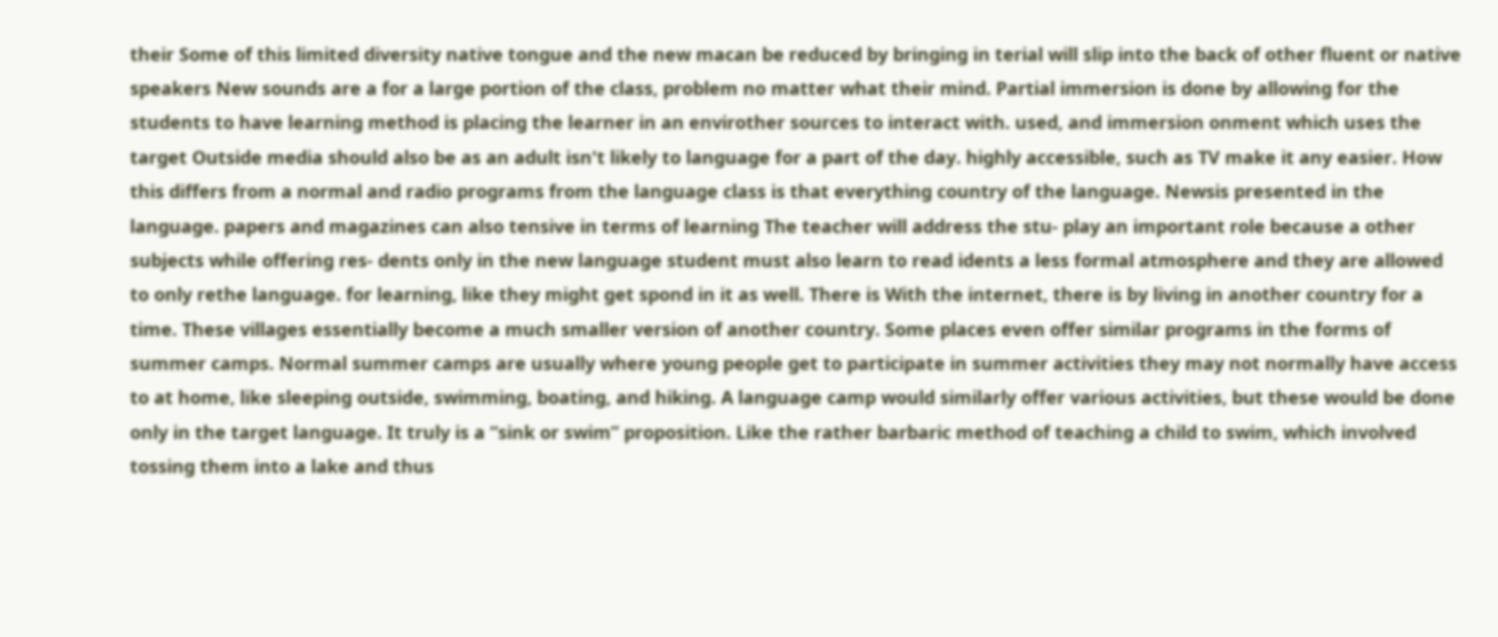their Some of this limited diversity native tongue and the new macan be reduced by bringing in terial will slip into the back of other fluent or native speakers New sounds are a for a large portion of the class, problem no matter what their mind. Partial immersion is done by allowing for the students to have learning method is placing the learner in an envirother sources to interact with. used, and immersion onment which uses the target Outside media should also be as an adult isn't likely to language for a part of the day. highly accessible, such as TV make it any easier. How this differs from a normal and radio programs from the language class is that everything country of the language. Newsis presented in the language. papers and magazines can also tensive in terms of learning The teacher will address the stu- play an important role because a other subjects while offering res- dents only in the new language student must also learn to read idents a less formal atmosphere and they are allowed to only rethe language. for learning, like they might get spond in it as well. There is With the internet, there is by living in another country for a time. These villages essentially become a much smaller version of another country. Some places even offer similar programs in the forms of summer camps. Normal summer camps are usually where young people get to participate in summer activities they may not normally have access to at home, like sleeping outside, swimming, boating, and hiking. A language camp would similarly offer various activities, but these would be done only in the target language. It truly is a “sink or swim” proposition. Like the rather barbaric method of teaching a child to swim, which involved tossing them into a lake and thus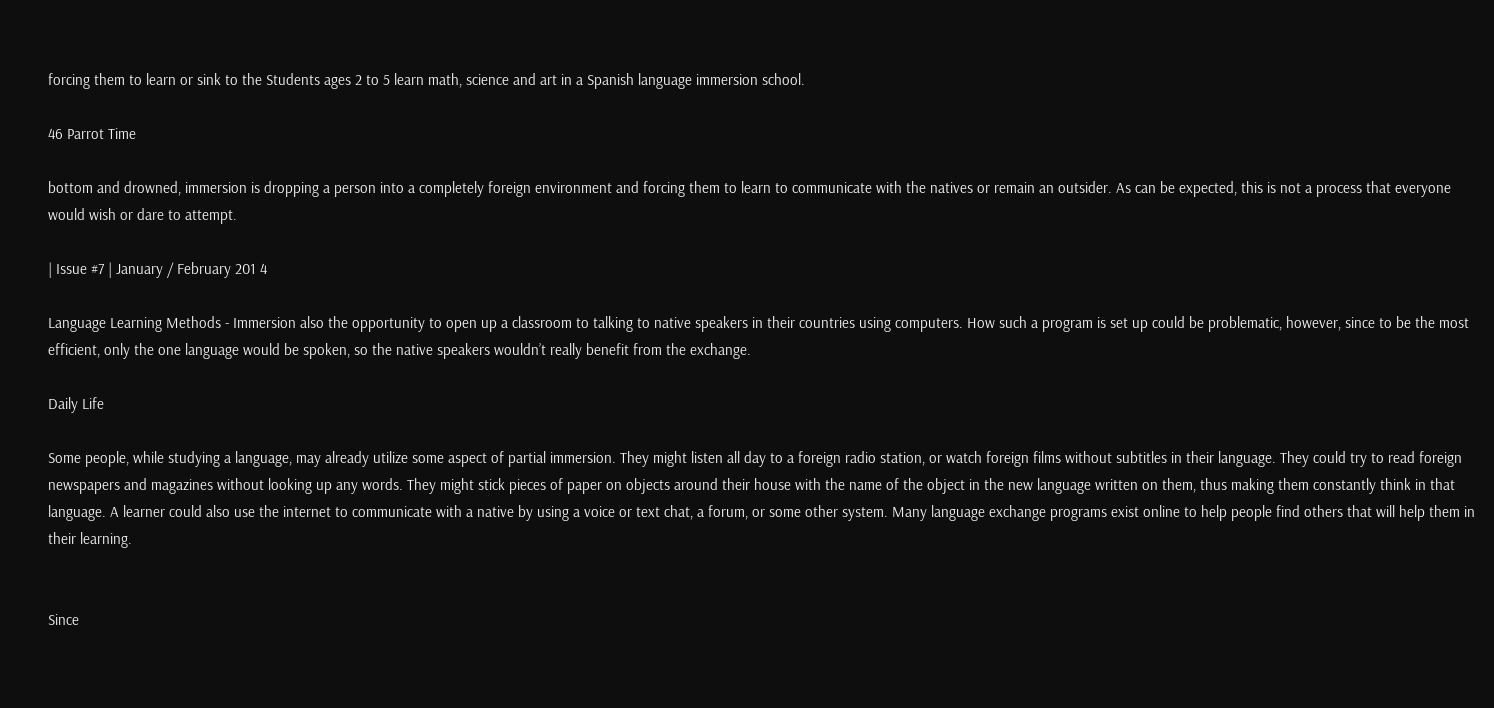forcing them to learn or sink to the Students ages 2 to 5 learn math, science and art in a Spanish language immersion school.

46 Parrot Time

bottom and drowned, immersion is dropping a person into a completely foreign environment and forcing them to learn to communicate with the natives or remain an outsider. As can be expected, this is not a process that everyone would wish or dare to attempt.

| Issue #7 | January / February 201 4

Language Learning Methods - Immersion also the opportunity to open up a classroom to talking to native speakers in their countries using computers. How such a program is set up could be problematic, however, since to be the most efficient, only the one language would be spoken, so the native speakers wouldn’t really benefit from the exchange.

Daily Life

Some people, while studying a language, may already utilize some aspect of partial immersion. They might listen all day to a foreign radio station, or watch foreign films without subtitles in their language. They could try to read foreign newspapers and magazines without looking up any words. They might stick pieces of paper on objects around their house with the name of the object in the new language written on them, thus making them constantly think in that language. A learner could also use the internet to communicate with a native by using a voice or text chat, a forum, or some other system. Many language exchange programs exist online to help people find others that will help them in their learning.


Since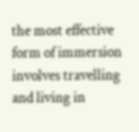the most effective form of immersion involves travelling and living in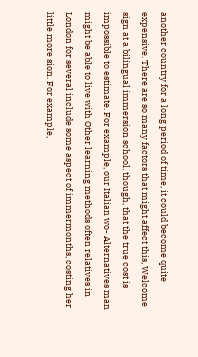another country for a long period of time, it could become quite expensive. There are so many factors that might affect this, Welcome sign at a bilingual immersion school. though, that the true cost is impossible to estimate. For example, our Italian wo- Alternatives man might be able to live with Other learning methods often relatives in London for several include some aspect of immermonths, costing her little more sion. For example,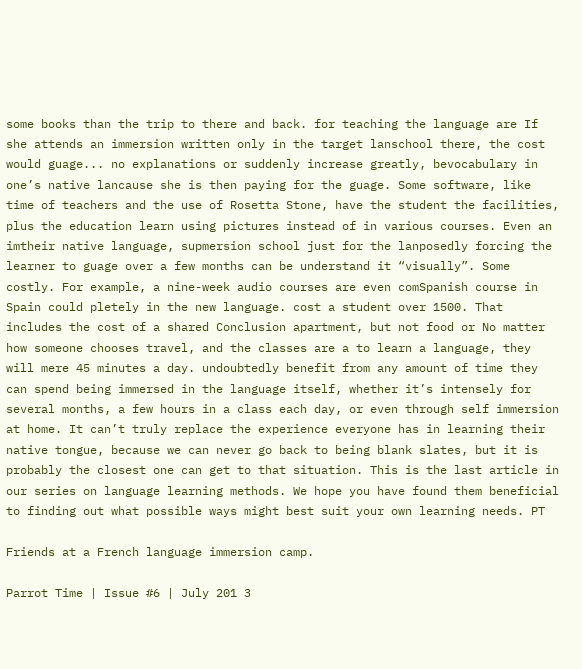some books than the trip to there and back. for teaching the language are If she attends an immersion written only in the target lanschool there, the cost would guage... no explanations or suddenly increase greatly, bevocabulary in one’s native lancause she is then paying for the guage. Some software, like time of teachers and the use of Rosetta Stone, have the student the facilities, plus the education learn using pictures instead of in various courses. Even an imtheir native language, supmersion school just for the lanposedly forcing the learner to guage over a few months can be understand it “visually”. Some costly. For example, a nine-week audio courses are even comSpanish course in Spain could pletely in the new language. cost a student over 1500. That includes the cost of a shared Conclusion apartment, but not food or No matter how someone chooses travel, and the classes are a to learn a language, they will mere 45 minutes a day. undoubtedly benefit from any amount of time they can spend being immersed in the language itself, whether it’s intensely for several months, a few hours in a class each day, or even through self immersion at home. It can’t truly replace the experience everyone has in learning their native tongue, because we can never go back to being blank slates, but it is probably the closest one can get to that situation. This is the last article in our series on language learning methods. We hope you have found them beneficial to finding out what possible ways might best suit your own learning needs. PT

Friends at a French language immersion camp.

Parrot Time | Issue #6 | July 201 3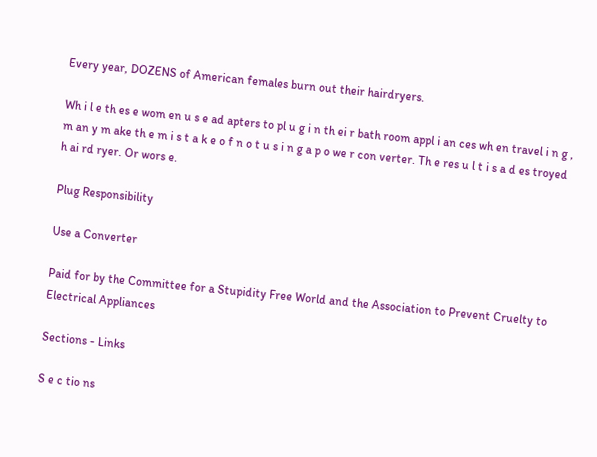Every year, DOZENS of American females burn out their hairdryers.

Wh i l e th es e wom en u s e ad apters to pl u g i n th ei r bath room appl i an ces wh en travel i n g , m an y m ake th e m i s t a k e o f n o t u s i n g a p o we r con verter. Th e res u l t i s a d es troyed h ai rd ryer. Or wors e.

Plug Responsibility

Use a Converter

Paid for by the Committee for a Stupidity Free World and the Association to Prevent Cruelty to Electrical Appliances

Sections - Links

S e c tio ns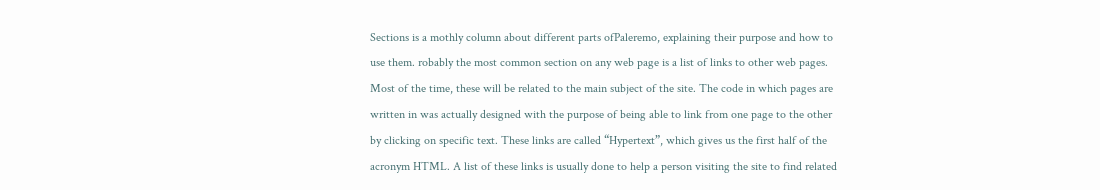Sections is a mothly column about different parts ofPaleremo, explaining their purpose and how to use them. robably the most common section on any web page is a list of links to other web pages. Most of the time, these will be related to the main subject of the site. The code in which pages are written in was actually designed with the purpose of being able to link from one page to the other by clicking on specific text. These links are called “Hypertext”, which gives us the first half of the acronym HTML. A list of these links is usually done to help a person visiting the site to find related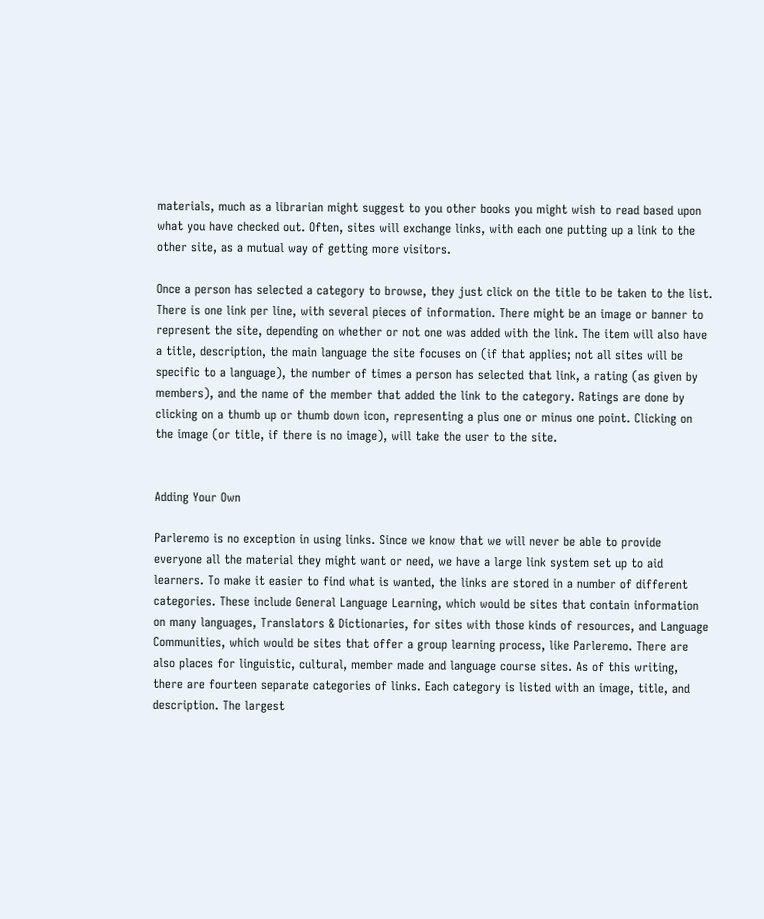materials, much as a librarian might suggest to you other books you might wish to read based upon what you have checked out. Often, sites will exchange links, with each one putting up a link to the other site, as a mutual way of getting more visitors.

Once a person has selected a category to browse, they just click on the title to be taken to the list. There is one link per line, with several pieces of information. There might be an image or banner to represent the site, depending on whether or not one was added with the link. The item will also have a title, description, the main language the site focuses on (if that applies; not all sites will be specific to a language), the number of times a person has selected that link, a rating (as given by members), and the name of the member that added the link to the category. Ratings are done by clicking on a thumb up or thumb down icon, representing a plus one or minus one point. Clicking on the image (or title, if there is no image), will take the user to the site.


Adding Your Own

Parleremo is no exception in using links. Since we know that we will never be able to provide everyone all the material they might want or need, we have a large link system set up to aid learners. To make it easier to find what is wanted, the links are stored in a number of different categories. These include General Language Learning, which would be sites that contain information on many languages, Translators & Dictionaries, for sites with those kinds of resources, and Language Communities, which would be sites that offer a group learning process, like Parleremo. There are also places for linguistic, cultural, member made and language course sites. As of this writing, there are fourteen separate categories of links. Each category is listed with an image, title, and description. The largest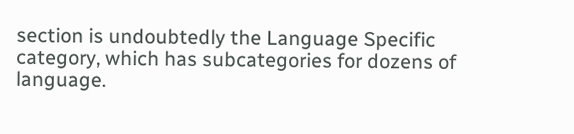section is undoubtedly the Language Specific category, which has subcategories for dozens of language.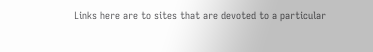Links here are to sites that are devoted to a particular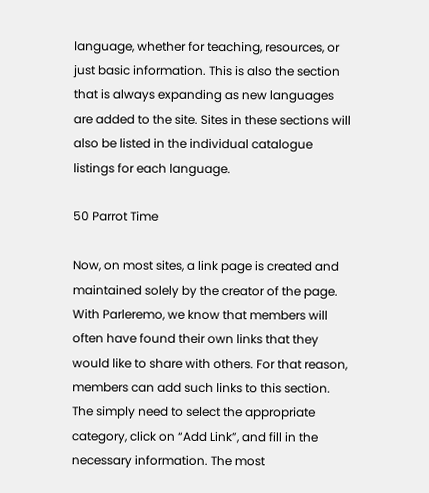language, whether for teaching, resources, or just basic information. This is also the section that is always expanding as new languages are added to the site. Sites in these sections will also be listed in the individual catalogue listings for each language.

50 Parrot Time

Now, on most sites, a link page is created and maintained solely by the creator of the page. With Parleremo, we know that members will often have found their own links that they would like to share with others. For that reason, members can add such links to this section. The simply need to select the appropriate category, click on “Add Link”, and fill in the necessary information. The most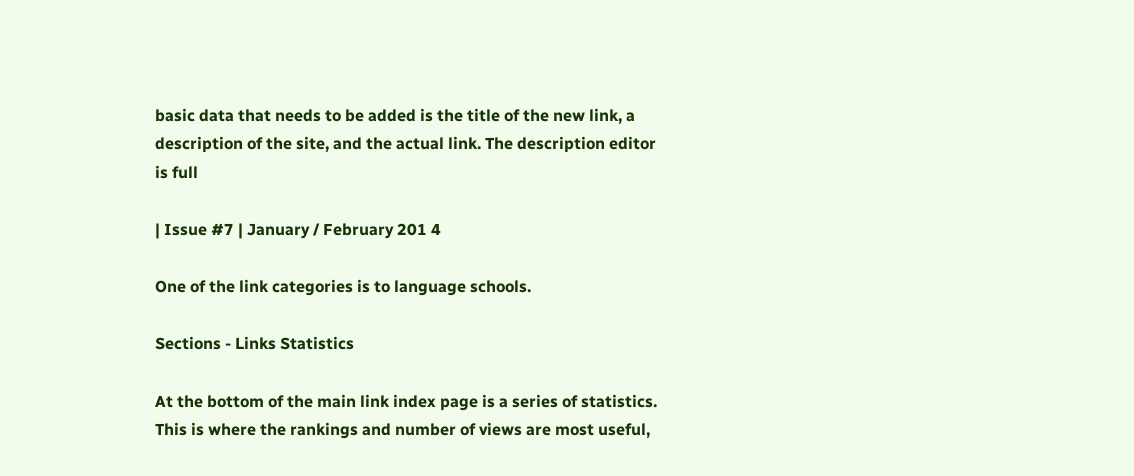basic data that needs to be added is the title of the new link, a description of the site, and the actual link. The description editor is full

| Issue #7 | January / February 201 4

One of the link categories is to language schools.

Sections - Links Statistics

At the bottom of the main link index page is a series of statistics. This is where the rankings and number of views are most useful,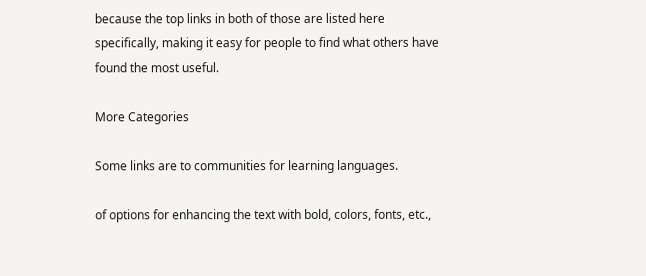because the top links in both of those are listed here specifically, making it easy for people to find what others have found the most useful.

More Categories

Some links are to communities for learning languages.

of options for enhancing the text with bold, colors, fonts, etc.,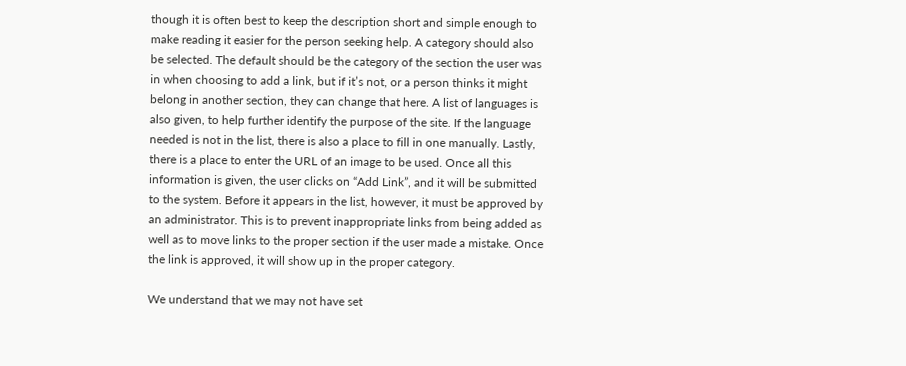though it is often best to keep the description short and simple enough to make reading it easier for the person seeking help. A category should also be selected. The default should be the category of the section the user was in when choosing to add a link, but if it’s not, or a person thinks it might belong in another section, they can change that here. A list of languages is also given, to help further identify the purpose of the site. If the language needed is not in the list, there is also a place to fill in one manually. Lastly, there is a place to enter the URL of an image to be used. Once all this information is given, the user clicks on “Add Link”, and it will be submitted to the system. Before it appears in the list, however, it must be approved by an administrator. This is to prevent inappropriate links from being added as well as to move links to the proper section if the user made a mistake. Once the link is approved, it will show up in the proper category.

We understand that we may not have set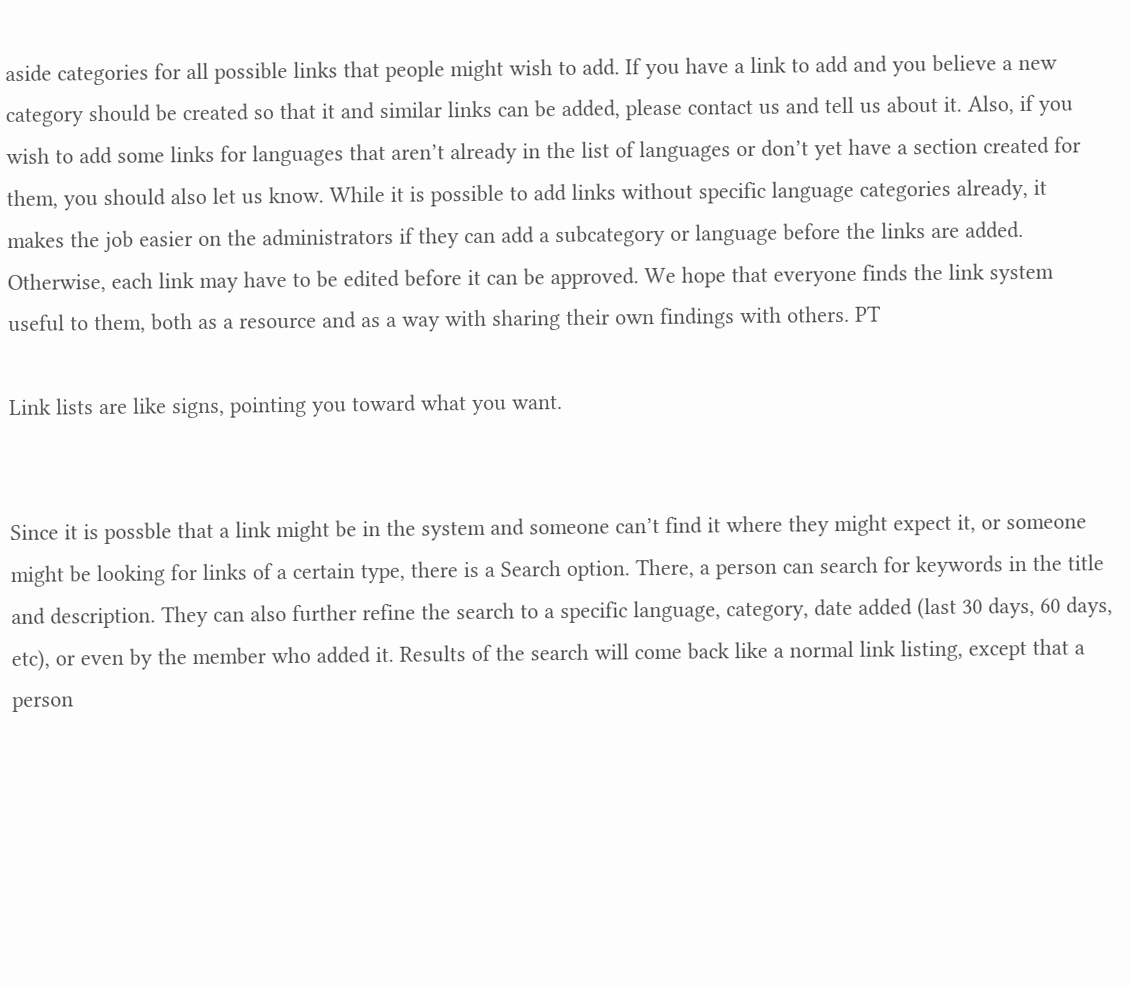aside categories for all possible links that people might wish to add. If you have a link to add and you believe a new category should be created so that it and similar links can be added, please contact us and tell us about it. Also, if you wish to add some links for languages that aren’t already in the list of languages or don’t yet have a section created for them, you should also let us know. While it is possible to add links without specific language categories already, it makes the job easier on the administrators if they can add a subcategory or language before the links are added. Otherwise, each link may have to be edited before it can be approved. We hope that everyone finds the link system useful to them, both as a resource and as a way with sharing their own findings with others. PT

Link lists are like signs, pointing you toward what you want.


Since it is possble that a link might be in the system and someone can’t find it where they might expect it, or someone might be looking for links of a certain type, there is a Search option. There, a person can search for keywords in the title and description. They can also further refine the search to a specific language, category, date added (last 30 days, 60 days, etc), or even by the member who added it. Results of the search will come back like a normal link listing, except that a person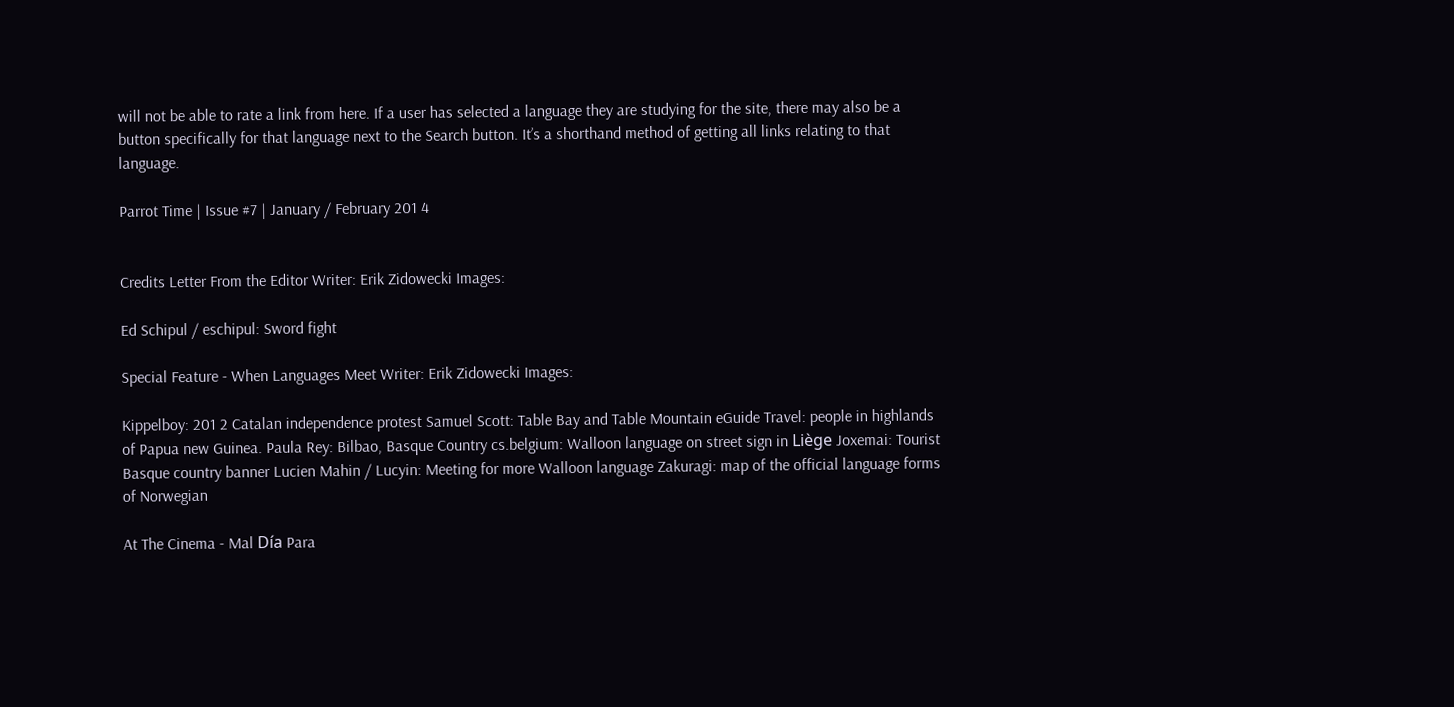will not be able to rate a link from here. If a user has selected a language they are studying for the site, there may also be a button specifically for that language next to the Search button. It’s a shorthand method of getting all links relating to that language.

Parrot Time | Issue #7 | January / February 201 4


Credits Letter From the Editor Writer: Erik Zidowecki Images:

Ed Schipul / eschipul: Sword fight

Special Feature - When Languages Meet Writer: Erik Zidowecki Images:

Kippelboy: 201 2 Catalan independence protest Samuel Scott: Table Bay and Table Mountain eGuide Travel: people in highlands of Papua new Guinea. Paula Rey: Bilbao, Basque Country cs.belgium: Walloon language on street sign in Liège Joxemai: Tourist Basque country banner Lucien Mahin / Lucyin: Meeting for more Walloon language Zakuragi: map of the official language forms of Norwegian

At The Cinema - Mal Día Para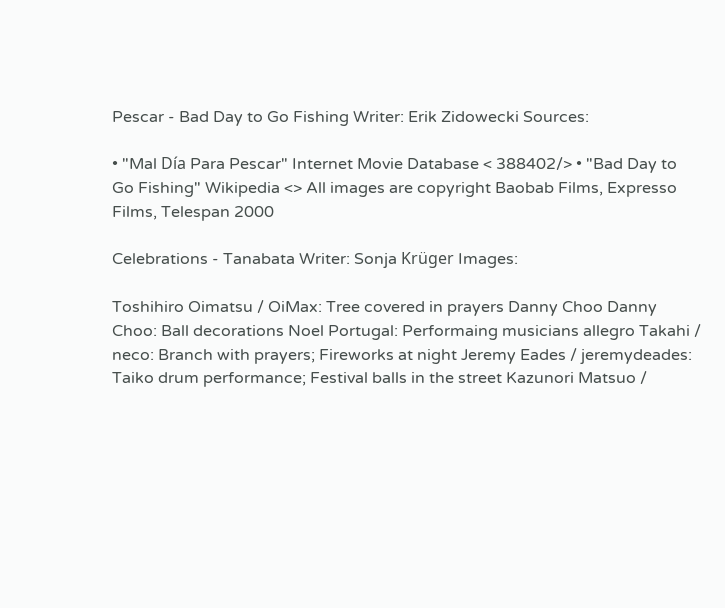Pescar - Bad Day to Go Fishing Writer: Erik Zidowecki Sources:

• "Mal Día Para Pescar" Internet Movie Database < 388402/> • "Bad Day to Go Fishing" Wikipedia <> All images are copyright Baobab Films, Expresso Films, Telespan 2000

Celebrations - Tanabata Writer: Sonja Krüger Images:

Toshihiro Oimatsu / OiMax: Tree covered in prayers Danny Choo Danny Choo: Ball decorations Noel Portugal: Performaing musicians allegro Takahi / neco: Branch with prayers; Fireworks at night Jeremy Eades / jeremydeades: Taiko drum performance; Festival balls in the street Kazunori Matsuo /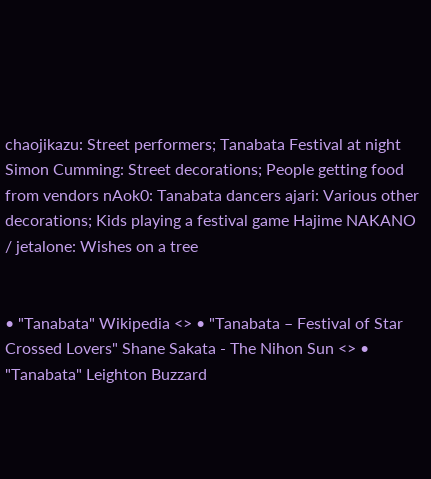chaojikazu: Street performers; Tanabata Festival at night Simon Cumming: Street decorations; People getting food from vendors nAok0: Tanabata dancers ajari: Various other decorations; Kids playing a festival game Hajime NAKANO / jetalone: Wishes on a tree


• "Tanabata" Wikipedia <> • "Tanabata – Festival of Star Crossed Lovers" Shane Sakata - The Nihon Sun <> • "Tanabata" Leighton Buzzard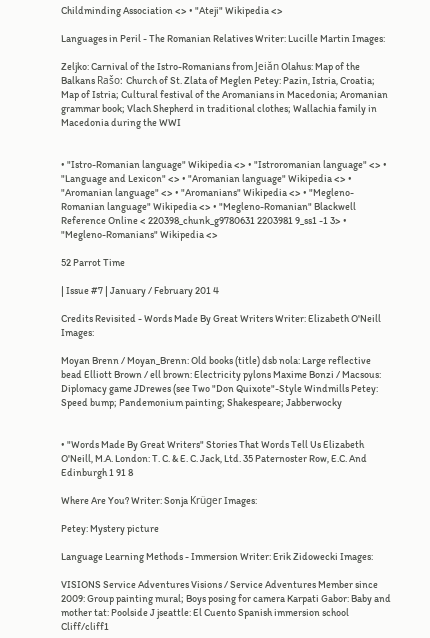Childminding Association <> • "Ateji" Wikipedia <>

Languages in Peril - The Romanian Relatives Writer: Lucille Martin Images:

Zeljko: Carnival of the Istro-Romanians from Jeiăn Olahus: Map of the Balkans Rašo: Church of St. Zlata of Meglen Petey: Pazin, Istria, Croatia; Map of Istria; Cultural festival of the Aromanians in Macedonia; Aromanian grammar book; Vlach Shepherd in traditional clothes; Wallachia family in Macedonia during the WWI


• "Istro-Romanian language" Wikipedia <> • "Istroromanian language" <> • "Language and Lexicon" <> • "Aromanian language" Wikipedia <> • "Aromanian language" <> • "Aromanians" Wikipedia <> • "Megleno-Romanian language" Wikipedia <> • "Megleno-Romanian" Blackwell Reference Online < 220398_chunk_g9780631 2203981 9_ss1 -1 3> • "Megleno-Romanians" Wikipedia <>

52 Parrot Time

| Issue #7 | January / February 201 4

Credits Revisited - Words Made By Great Writers Writer: Elizabeth O'Neill Images:

Moyan Brenn / Moyan_Brenn: Old books (title) dsb nola: Large reflective bead Elliott Brown / ell brown: Electricity pylons Maxime Bonzi / Macsous: Diplomacy game JDrewes (see Two "Don Quixote"-Style Windmills Petey: Speed bump; Pandemonium painting; Shakespeare; Jabberwocky


• "Words Made By Great Writers" Stories That Words Tell Us Elizabeth O'Neill, M.A. London: T. C. & E. C. Jack, Ltd. 35 Paternoster Row, E.C. And Edinburgh 1 91 8

Where Are You? Writer: Sonja Krüger Images:

Petey: Mystery picture

Language Learning Methods - Immersion Writer: Erik Zidowecki Images:

VISIONS Service Adventures Visions / Service Adventures Member since 2009: Group painting mural; Boys posing for camera Karpati Gabor: Baby and mother tat: Poolside J jseattle: El Cuento Spanish immersion school Cliff/cliff1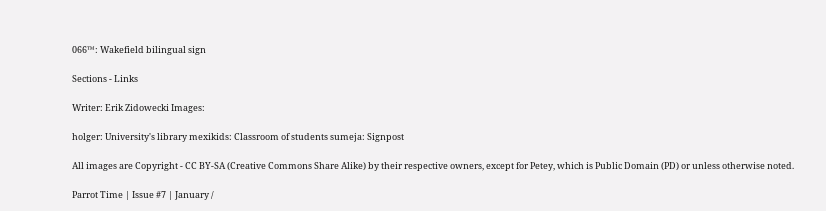066™: Wakefield bilingual sign

Sections - Links

Writer: Erik Zidowecki Images:

holger: University's library mexikids: Classroom of students sumeja: Signpost

All images are Copyright - CC BY-SA (Creative Commons Share Alike) by their respective owners, except for Petey, which is Public Domain (PD) or unless otherwise noted.

Parrot Time | Issue #7 | January /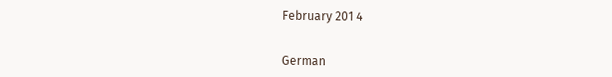February 201 4


German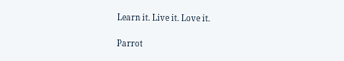Learn it. Live it. Love it.

Parrot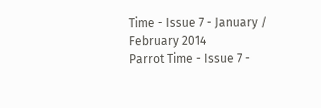Time - Issue 7 - January / February 2014
Parrot Time - Issue 7 -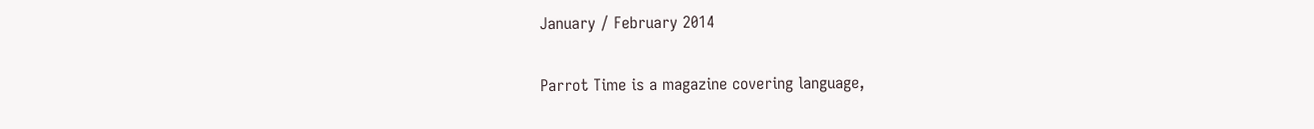January / February 2014

Parrot Time is a magazine covering language,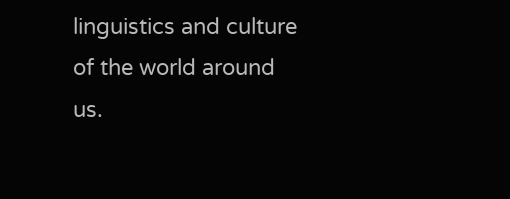linguistics and culture of the world around us.